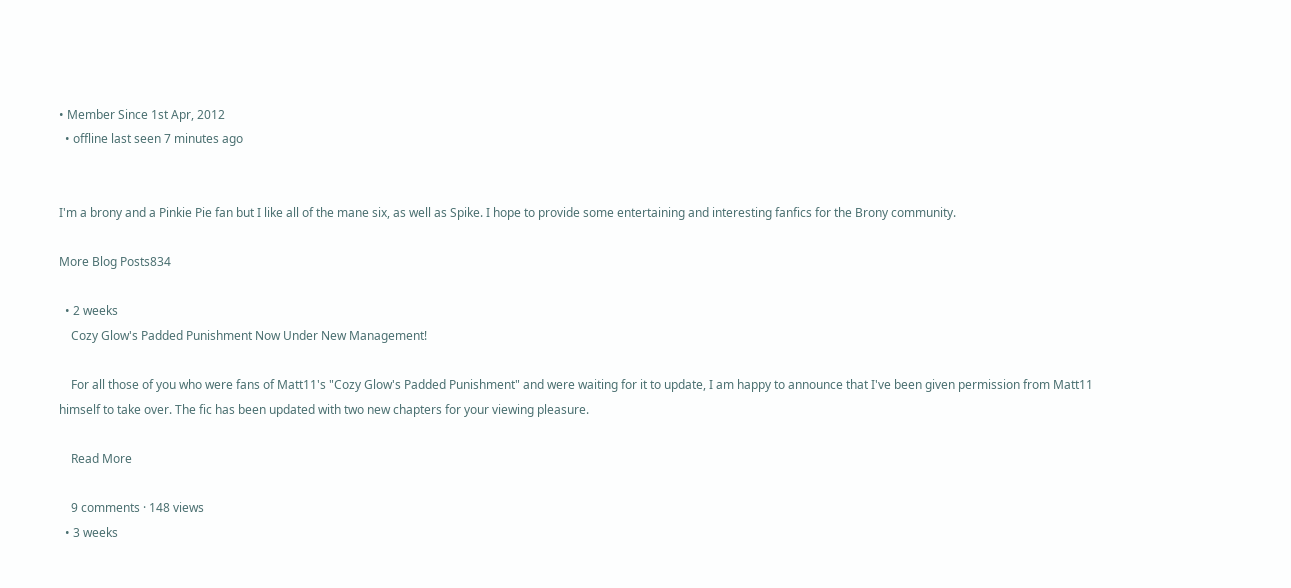• Member Since 1st Apr, 2012
  • offline last seen 7 minutes ago


I'm a brony and a Pinkie Pie fan but I like all of the mane six, as well as Spike. I hope to provide some entertaining and interesting fanfics for the Brony community.

More Blog Posts834

  • 2 weeks
    Cozy Glow's Padded Punishment Now Under New Management!

    For all those of you who were fans of Matt11's "Cozy Glow's Padded Punishment" and were waiting for it to update, I am happy to announce that I've been given permission from Matt11 himself to take over. The fic has been updated with two new chapters for your viewing pleasure.

    Read More

    9 comments · 148 views
  • 3 weeks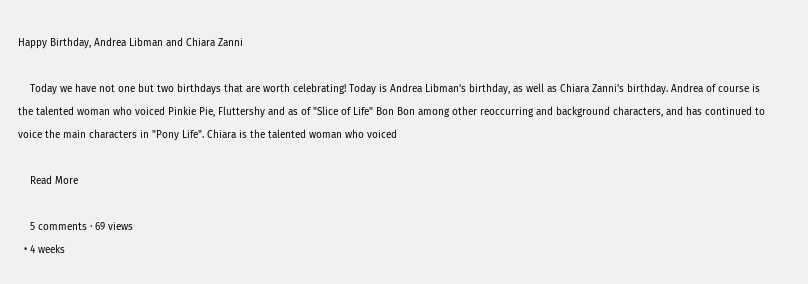Happy Birthday, Andrea Libman and Chiara Zanni

    Today we have not one but two birthdays that are worth celebrating! Today is Andrea Libman's birthday, as well as Chiara Zanni's birthday. Andrea of course is the talented woman who voiced Pinkie Pie, Fluttershy and as of "Slice of Life" Bon Bon among other reoccurring and background characters, and has continued to voice the main characters in "Pony Life". Chiara is the talented woman who voiced

    Read More

    5 comments · 69 views
  • 4 weeks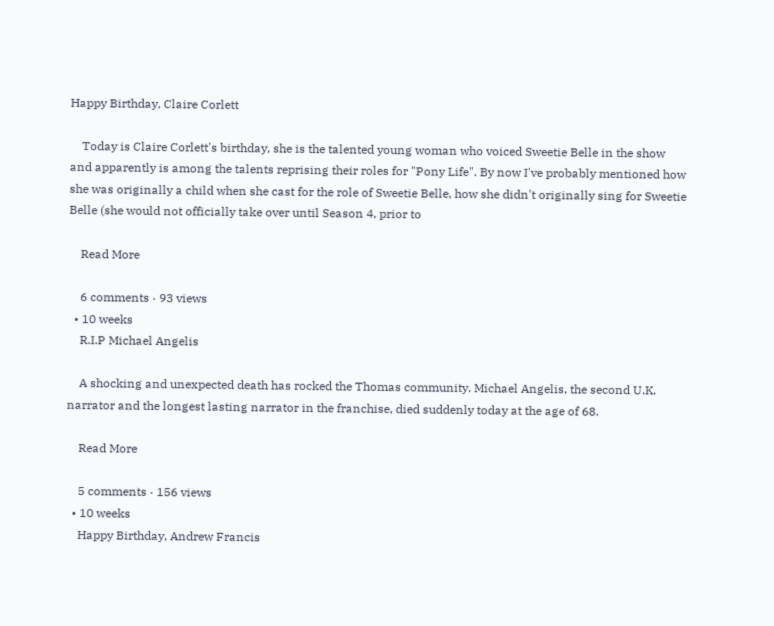Happy Birthday, Claire Corlett

    Today is Claire Corlett's birthday, she is the talented young woman who voiced Sweetie Belle in the show and apparently is among the talents reprising their roles for "Pony Life". By now I've probably mentioned how she was originally a child when she cast for the role of Sweetie Belle, how she didn't originally sing for Sweetie Belle (she would not officially take over until Season 4, prior to

    Read More

    6 comments · 93 views
  • 10 weeks
    R.I.P Michael Angelis

    A shocking and unexpected death has rocked the Thomas community. Michael Angelis, the second U.K. narrator and the longest lasting narrator in the franchise, died suddenly today at the age of 68.

    Read More

    5 comments · 156 views
  • 10 weeks
    Happy Birthday, Andrew Francis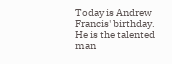Today is Andrew Francis' birthday. He is the talented man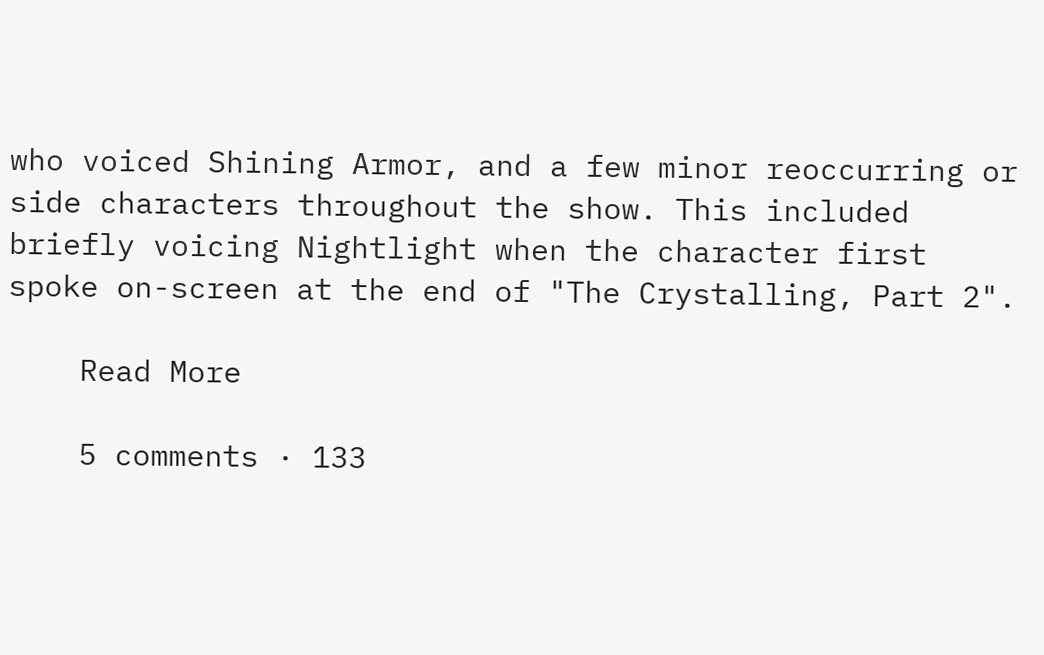who voiced Shining Armor, and a few minor reoccurring or side characters throughout the show. This included briefly voicing Nightlight when the character first spoke on-screen at the end of "The Crystalling, Part 2".

    Read More

    5 comments · 133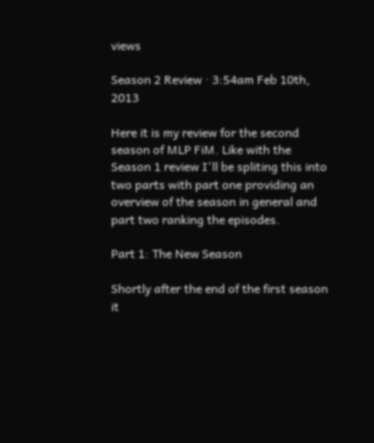views

Season 2 Review · 3:54am Feb 10th, 2013

Here it is my review for the second season of MLP FiM. Like with the Season 1 review I'll be spliting this into two parts with part one providing an overview of the season in general and part two ranking the episodes.

Part 1: The New Season

Shortly after the end of the first season it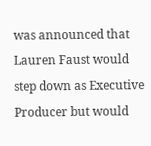was announced that Lauren Faust would step down as Executive Producer but would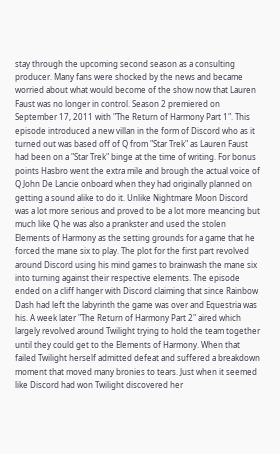stay through the upcoming second season as a consulting producer. Many fans were shocked by the news and became worried about what would become of the show now that Lauren Faust was no longer in control. Season 2 premiered on September 17, 2011 with "The Return of Harmony Part 1". This episode introduced a new villan in the form of Discord who as it turned out was based off of Q from "Star Trek" as Lauren Faust had been on a "Star Trek" binge at the time of writing. For bonus points Hasbro went the extra mile and brough the actual voice of Q John De Lancie onboard when they had originally planned on getting a sound alike to do it. Unlike Nightmare Moon Discord was a lot more serious and proved to be a lot more meancing but much like Q he was also a prankster and used the stolen Elements of Harmony as the setting grounds for a game that he forced the mane six to play. The plot for the first part revolved around Discord using his mind games to brainwash the mane six into turning against their respective elements. The episode ended on a cliff hanger with Discord claiming that since Rainbow Dash had left the labyrinth the game was over and Equestria was his. A week later "The Return of Harmony Part 2" aired which largely revolved around Twilight trying to hold the team together until they could get to the Elements of Harmony. When that failed Twilight herself admitted defeat and suffered a breakdown moment that moved many bronies to tears. Just when it seemed like Discord had won Twilight discovered her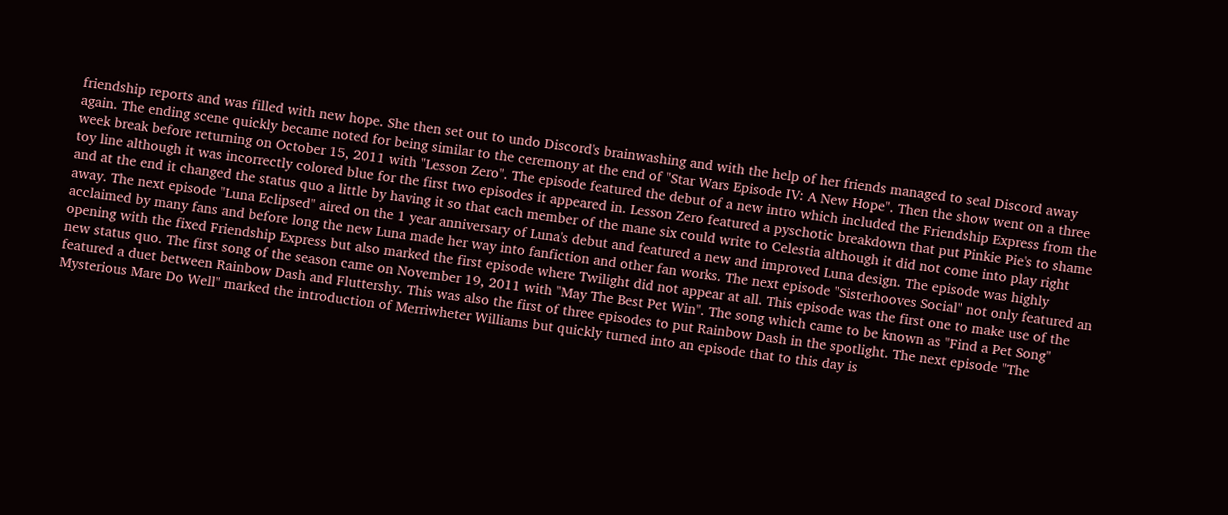friendship reports and was filled with new hope. She then set out to undo Discord's brainwashing and with the help of her friends managed to seal Discord away again. The ending scene quickly became noted for being similar to the ceremony at the end of "Star Wars Episode IV: A New Hope". Then the show went on a three week break before returning on October 15, 2011 with "Lesson Zero". The episode featured the debut of a new intro which included the Friendship Express from the toy line although it was incorrectly colored blue for the first two episodes it appeared in. Lesson Zero featured a pyschotic breakdown that put Pinkie Pie's to shame and at the end it changed the status quo a little by having it so that each member of the mane six could write to Celestia although it did not come into play right away. The next episode "Luna Eclipsed" aired on the 1 year anniversary of Luna's debut and featured a new and improved Luna design. The episode was highly acclaimed by many fans and before long the new Luna made her way into fanfiction and other fan works. The next episode "Sisterhooves Social" not only featured an opening with the fixed Friendship Express but also marked the first episode where Twilight did not appear at all. This episode was the first one to make use of the new status quo. The first song of the season came on November 19, 2011 with "May The Best Pet Win". The song which came to be known as "Find a Pet Song" featured a duet between Rainbow Dash and Fluttershy. This was also the first of three episodes to put Rainbow Dash in the spotlight. The next episode "The Mysterious Mare Do Well" marked the introduction of Merriwheter Williams but quickly turned into an episode that to this day is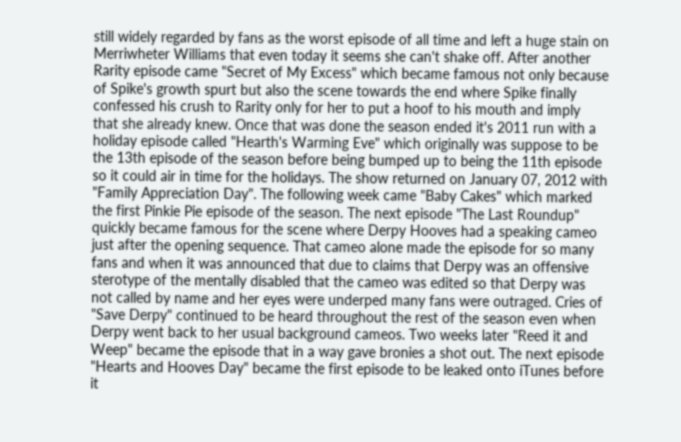still widely regarded by fans as the worst episode of all time and left a huge stain on Merriwheter Williams that even today it seems she can't shake off. After another Rarity episode came "Secret of My Excess" which became famous not only because of Spike's growth spurt but also the scene towards the end where Spike finally confessed his crush to Rarity only for her to put a hoof to his mouth and imply that she already knew. Once that was done the season ended it's 2011 run with a holiday episode called "Hearth's Warming Eve" which originally was suppose to be the 13th episode of the season before being bumped up to being the 11th episode so it could air in time for the holidays. The show returned on January 07, 2012 with "Family Appreciation Day". The following week came "Baby Cakes" which marked the first Pinkie Pie episode of the season. The next episode "The Last Roundup" quickly became famous for the scene where Derpy Hooves had a speaking cameo just after the opening sequence. That cameo alone made the episode for so many fans and when it was announced that due to claims that Derpy was an offensive sterotype of the mentally disabled that the cameo was edited so that Derpy was not called by name and her eyes were underped many fans were outraged. Cries of "Save Derpy" continued to be heard throughout the rest of the season even when Derpy went back to her usual background cameos. Two weeks later "Reed it and Weep" became the episode that in a way gave bronies a shot out. The next episode "Hearts and Hooves Day" became the first episode to be leaked onto iTunes before it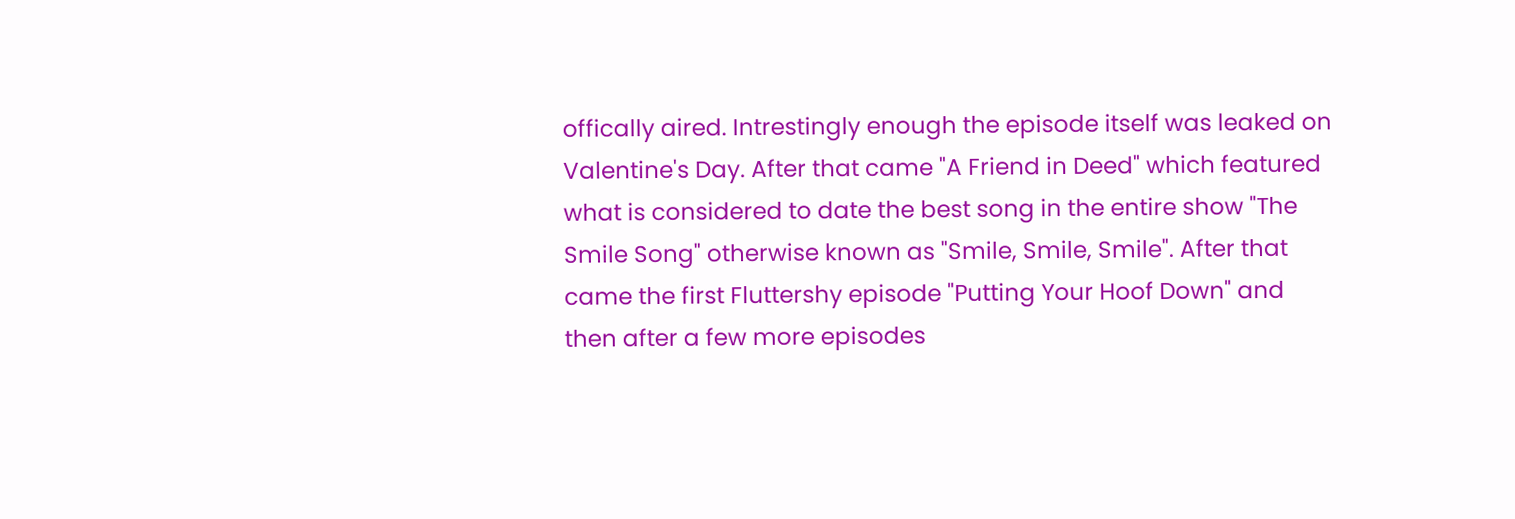offically aired. Intrestingly enough the episode itself was leaked on Valentine's Day. After that came "A Friend in Deed" which featured what is considered to date the best song in the entire show "The Smile Song" otherwise known as "Smile, Smile, Smile". After that came the first Fluttershy episode "Putting Your Hoof Down" and then after a few more episodes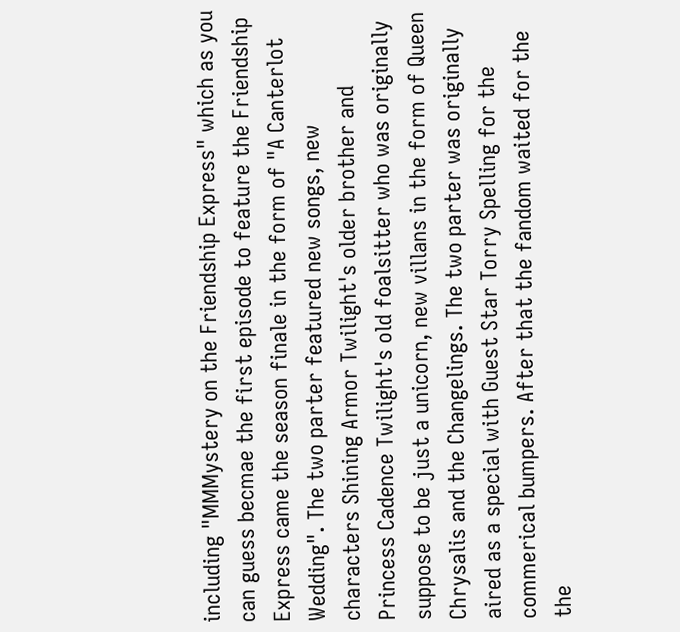including "MMMystery on the Friendship Express" which as you can guess becmae the first episode to feature the Friendship Express came the season finale in the form of "A Canterlot Wedding". The two parter featured new songs, new characters Shining Armor Twilight's older brother and Princess Cadence Twilight's old foalsitter who was originally suppose to be just a unicorn, new villans in the form of Queen Chrysalis and the Changelings. The two parter was originally aired as a special with Guest Star Torry Spelling for the commerical bumpers. After that the fandom waited for the the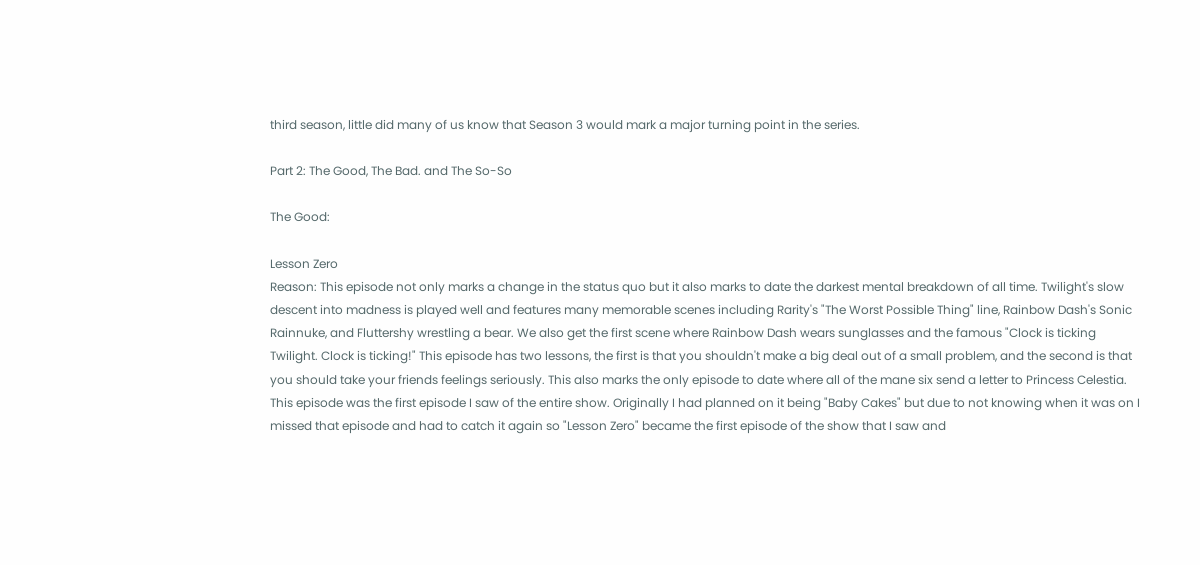third season, little did many of us know that Season 3 would mark a major turning point in the series.

Part 2: The Good, The Bad. and The So-So

The Good:

Lesson Zero
Reason: This episode not only marks a change in the status quo but it also marks to date the darkest mental breakdown of all time. Twilight's slow descent into madness is played well and features many memorable scenes including Rarity's "The Worst Possible Thing" line, Rainbow Dash's Sonic Rainnuke, and Fluttershy wrestling a bear. We also get the first scene where Rainbow Dash wears sunglasses and the famous "Clock is ticking Twilight. Clock is ticking!" This episode has two lessons, the first is that you shouldn't make a big deal out of a small problem, and the second is that you should take your friends feelings seriously. This also marks the only episode to date where all of the mane six send a letter to Princess Celestia. This episode was the first episode I saw of the entire show. Originally I had planned on it being "Baby Cakes" but due to not knowing when it was on I missed that episode and had to catch it again so "Lesson Zero" became the first episode of the show that I saw and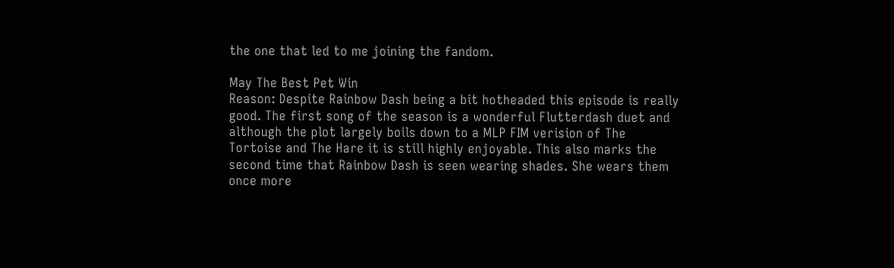the one that led to me joining the fandom.

May The Best Pet Win
Reason: Despite Rainbow Dash being a bit hotheaded this episode is really good. The first song of the season is a wonderful Flutterdash duet and although the plot largely boils down to a MLP FIM verision of The Tortoise and The Hare it is still highly enjoyable. This also marks the second time that Rainbow Dash is seen wearing shades. She wears them once more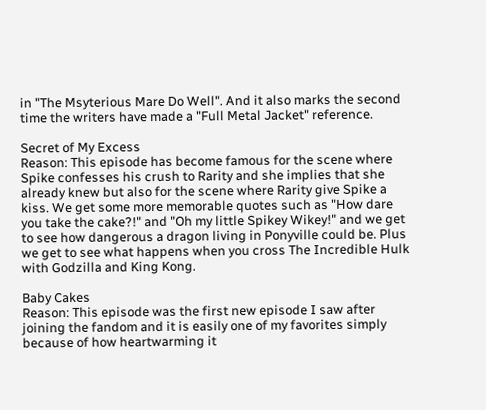in "The Msyterious Mare Do Well". And it also marks the second time the writers have made a "Full Metal Jacket" reference.

Secret of My Excess
Reason: This episode has become famous for the scene where Spike confesses his crush to Rarity and she implies that she already knew but also for the scene where Rarity give Spike a kiss. We get some more memorable quotes such as "How dare you take the cake?!" and "Oh my little Spikey Wikey!" and we get to see how dangerous a dragon living in Ponyville could be. Plus we get to see what happens when you cross The Incredible Hulk with Godzilla and King Kong.

Baby Cakes
Reason: This episode was the first new episode I saw after joining the fandom and it is easily one of my favorites simply because of how heartwarming it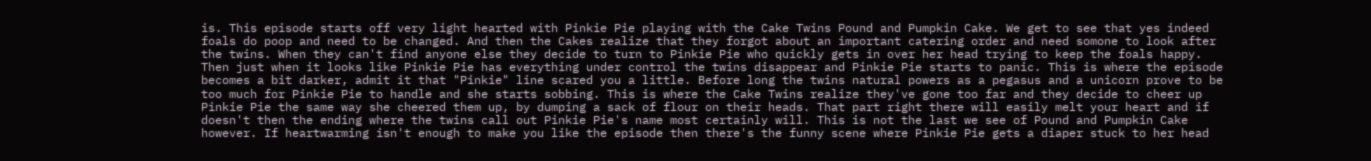is. This episode starts off very light hearted with Pinkie Pie playing with the Cake Twins Pound and Pumpkin Cake. We get to see that yes indeed foals do poop and need to be changed. And then the Cakes realize that they forgot about an important catering order and need somone to look after the twins. When they can't find anyone else they decide to turn to Pinkie Pie who quickly gets in over her head trying to keep the foals happy. Then just when it looks like Pinkie Pie has everything under control the twins disappear and Pinkie Pie starts to panic. This is where the episode becomes a bit darker, admit it that "Pinkie" line scared you a little. Before long the twins natural powers as a pegasus and a unicorn prove to be too much for Pinkie Pie to handle and she starts sobbing. This is where the Cake Twins realize they've gone too far and they decide to cheer up Pinkie Pie the same way she cheered them up, by dumping a sack of flour on their heads. That part right there will easily melt your heart and if doesn't then the ending where the twins call out Pinkie Pie's name most certainly will. This is not the last we see of Pound and Pumpkin Cake however. If heartwarming isn't enough to make you like the episode then there's the funny scene where Pinkie Pie gets a diaper stuck to her head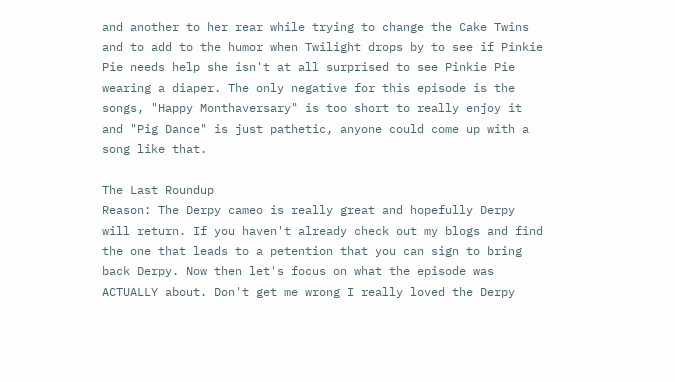and another to her rear while trying to change the Cake Twins and to add to the humor when Twilight drops by to see if Pinkie Pie needs help she isn't at all surprised to see Pinkie Pie wearing a diaper. The only negative for this episode is the songs, "Happy Monthaversary" is too short to really enjoy it and "Pig Dance" is just pathetic, anyone could come up with a song like that.

The Last Roundup
Reason: The Derpy cameo is really great and hopefully Derpy will return. If you haven't already check out my blogs and find the one that leads to a petention that you can sign to bring back Derpy. Now then let's focus on what the episode was ACTUALLY about. Don't get me wrong I really loved the Derpy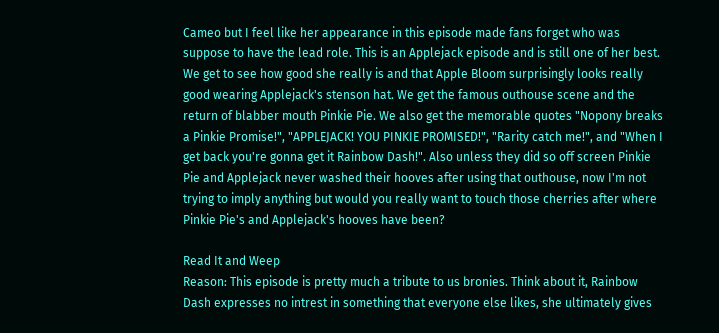Cameo but I feel like her appearance in this episode made fans forget who was suppose to have the lead role. This is an Applejack episode and is still one of her best. We get to see how good she really is and that Apple Bloom surprisingly looks really good wearing Applejack's stenson hat. We get the famous outhouse scene and the return of blabber mouth Pinkie Pie. We also get the memorable quotes "Nopony breaks a Pinkie Promise!", "APPLEJACK! YOU PINKIE PROMISED!", "Rarity catch me!", and "When I get back you're gonna get it Rainbow Dash!". Also unless they did so off screen Pinkie Pie and Applejack never washed their hooves after using that outhouse, now I'm not trying to imply anything but would you really want to touch those cherries after where Pinkie Pie's and Applejack's hooves have been?

Read It and Weep
Reason: This episode is pretty much a tribute to us bronies. Think about it, Rainbow Dash expresses no intrest in something that everyone else likes, she ultimately gives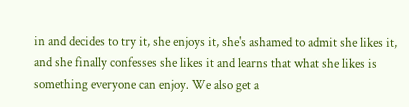in and decides to try it, she enjoys it, she's ashamed to admit she likes it, and she finally confesses she likes it and learns that what she likes is something everyone can enjoy. We also get a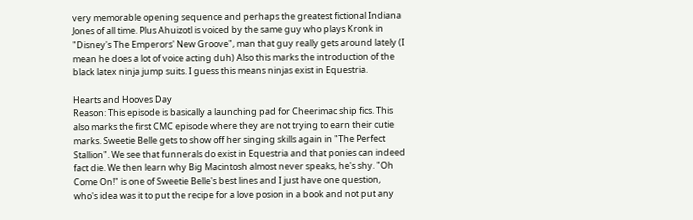very memorable opening sequence and perhaps the greatest fictional Indiana Jones of all time. Plus Ahuizotl is voiced by the same guy who plays Kronk in "Disney's The Emperors' New Groove", man that guy really gets around lately (I mean he does a lot of voice acting duh) Also this marks the introduction of the black latex ninja jump suits. I guess this means ninjas exist in Equestria.

Hearts and Hooves Day
Reason: This episode is basically a launching pad for Cheerimac ship fics. This also marks the first CMC episode where they are not trying to earn their cutie marks. Sweetie Belle gets to show off her singing skills again in "The Perfect Stallion". We see that funnerals do exist in Equestria and that ponies can indeed fact die. We then learn why Big Macintosh almost never speaks, he's shy. "Oh Come On!" is one of Sweetie Belle's best lines and I just have one question, who's idea was it to put the recipe for a love posion in a book and not put any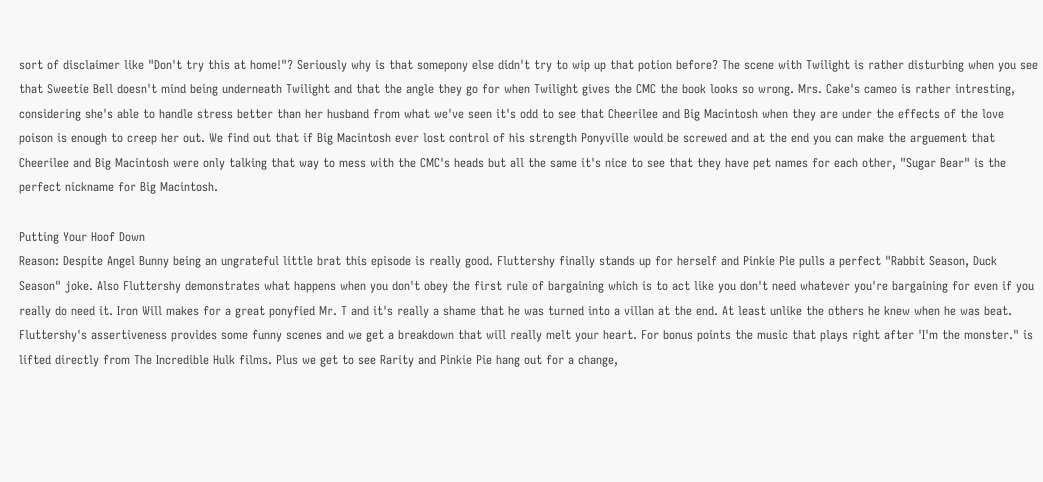sort of disclaimer like "Don't try this at home!"? Seriously why is that somepony else didn't try to wip up that potion before? The scene with Twilight is rather disturbing when you see that Sweetie Bell doesn't mind being underneath Twilight and that the angle they go for when Twilight gives the CMC the book looks so wrong. Mrs. Cake's cameo is rather intresting, considering she's able to handle stress better than her husband from what we've seen it's odd to see that Cheerilee and Big Macintosh when they are under the effects of the love poison is enough to creep her out. We find out that if Big Macintosh ever lost control of his strength Ponyville would be screwed and at the end you can make the arguement that Cheerilee and Big Macintosh were only talking that way to mess with the CMC's heads but all the same it's nice to see that they have pet names for each other, "Sugar Bear" is the perfect nickname for Big Macintosh.

Putting Your Hoof Down
Reason: Despite Angel Bunny being an ungrateful little brat this episode is really good. Fluttershy finally stands up for herself and Pinkie Pie pulls a perfect "Rabbit Season, Duck Season" joke. Also Fluttershy demonstrates what happens when you don't obey the first rule of bargaining which is to act like you don't need whatever you're bargaining for even if you really do need it. Iron Will makes for a great ponyfied Mr. T and it's really a shame that he was turned into a villan at the end. At least unlike the others he knew when he was beat. Fluttershy's assertiveness provides some funny scenes and we get a breakdown that will really melt your heart. For bonus points the music that plays right after 'I'm the monster." is lifted directly from The Incredible Hulk films. Plus we get to see Rarity and Pinkie Pie hang out for a change,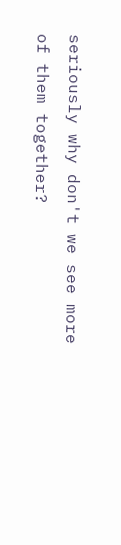seriously why don't we see more of them together?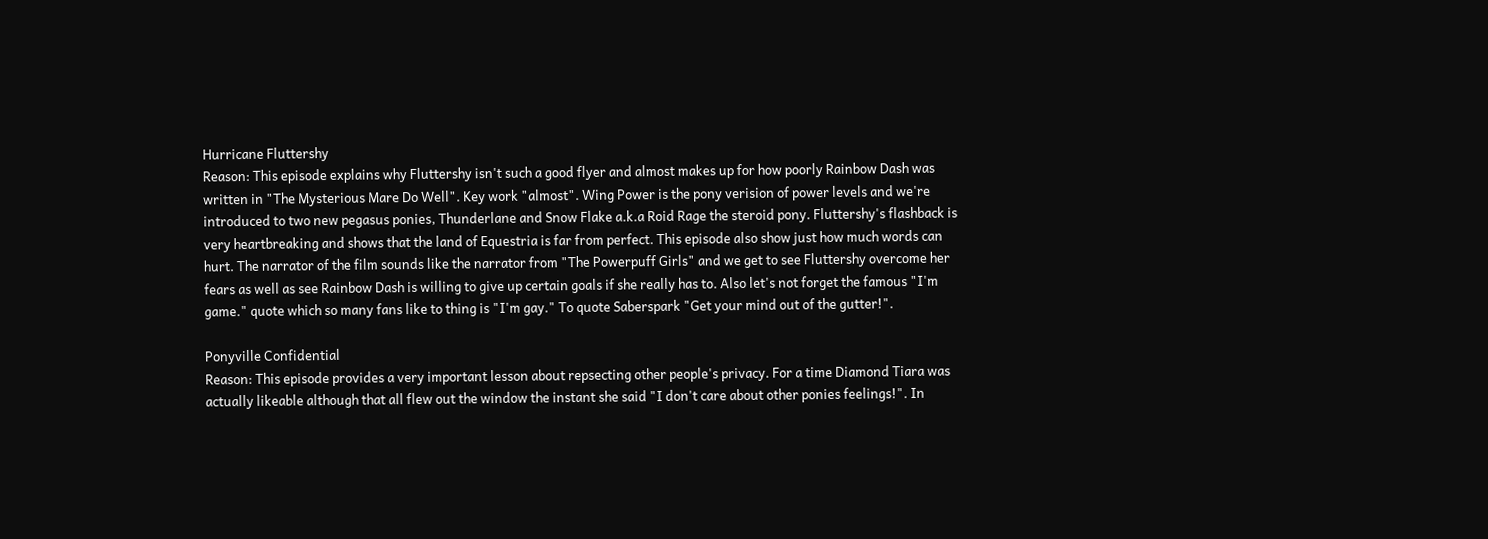Hurricane Fluttershy
Reason: This episode explains why Fluttershy isn't such a good flyer and almost makes up for how poorly Rainbow Dash was written in "The Mysterious Mare Do Well". Key work "almost". Wing Power is the pony verision of power levels and we're introduced to two new pegasus ponies, Thunderlane and Snow Flake a.k.a Roid Rage the steroid pony. Fluttershy's flashback is very heartbreaking and shows that the land of Equestria is far from perfect. This episode also show just how much words can hurt. The narrator of the film sounds like the narrator from "The Powerpuff Girls" and we get to see Fluttershy overcome her fears as well as see Rainbow Dash is willing to give up certain goals if she really has to. Also let's not forget the famous "I'm game." quote which so many fans like to thing is "I'm gay." To quote Saberspark "Get your mind out of the gutter!".

Ponyville Confidential
Reason: This episode provides a very important lesson about repsecting other people's privacy. For a time Diamond Tiara was actually likeable although that all flew out the window the instant she said "I don't care about other ponies feelings!". In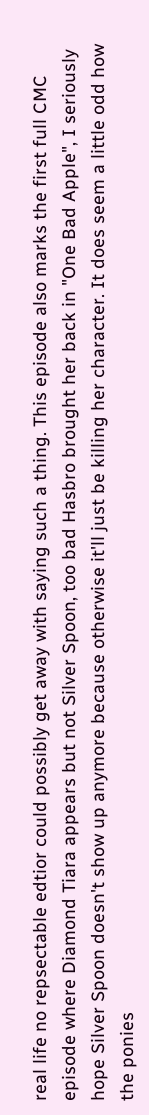real life no repsectable edtior could possibly get away with saying such a thing. This episode also marks the first full CMC episode where Diamond Tiara appears but not Silver Spoon, too bad Hasbro brought her back in "One Bad Apple", I seriously hope Silver Spoon doesn't show up anymore because otherwise it'll just be killing her character. It does seem a little odd how the ponies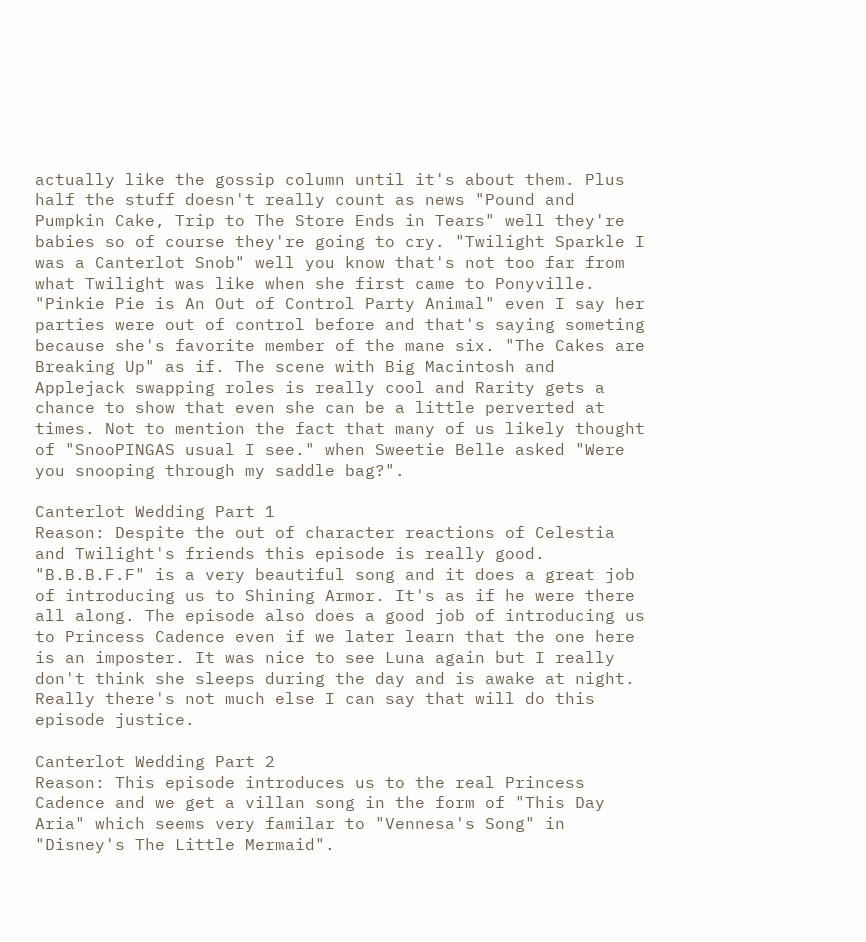actually like the gossip column until it's about them. Plus half the stuff doesn't really count as news "Pound and Pumpkin Cake, Trip to The Store Ends in Tears" well they're babies so of course they're going to cry. "Twilight Sparkle I was a Canterlot Snob" well you know that's not too far from what Twilight was like when she first came to Ponyville. "Pinkie Pie is An Out of Control Party Animal" even I say her parties were out of control before and that's saying someting because she's favorite member of the mane six. "The Cakes are Breaking Up" as if. The scene with Big Macintosh and Applejack swapping roles is really cool and Rarity gets a chance to show that even she can be a little perverted at times. Not to mention the fact that many of us likely thought of "SnooPINGAS usual I see." when Sweetie Belle asked "Were you snooping through my saddle bag?".

Canterlot Wedding Part 1
Reason: Despite the out of character reactions of Celestia and Twilight's friends this episode is really good. "B.B.B.F.F" is a very beautiful song and it does a great job of introducing us to Shining Armor. It's as if he were there all along. The episode also does a good job of introducing us to Princess Cadence even if we later learn that the one here is an imposter. It was nice to see Luna again but I really don't think she sleeps during the day and is awake at night. Really there's not much else I can say that will do this episode justice.

Canterlot Wedding Part 2
Reason: This episode introduces us to the real Princess Cadence and we get a villan song in the form of "This Day Aria" which seems very familar to "Vennesa's Song" in "Disney's The Little Mermaid".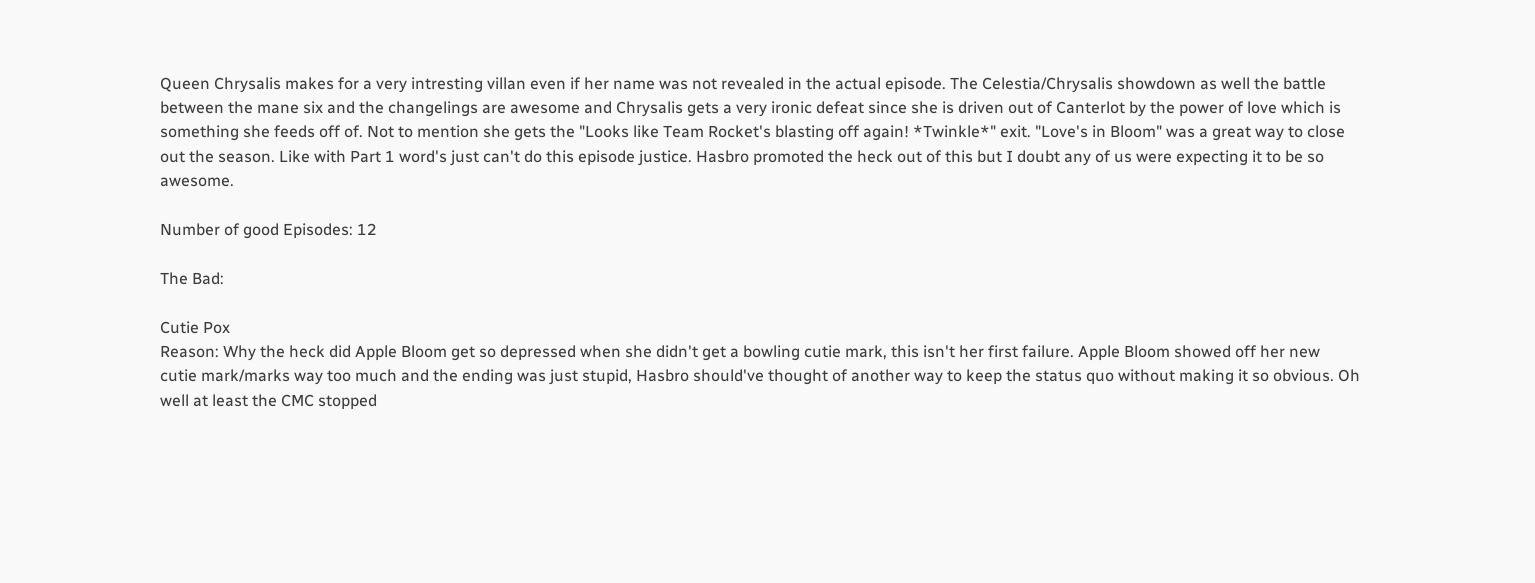Queen Chrysalis makes for a very intresting villan even if her name was not revealed in the actual episode. The Celestia/Chrysalis showdown as well the battle between the mane six and the changelings are awesome and Chrysalis gets a very ironic defeat since she is driven out of Canterlot by the power of love which is something she feeds off of. Not to mention she gets the "Looks like Team Rocket's blasting off again! *Twinkle*" exit. "Love's in Bloom" was a great way to close out the season. Like with Part 1 word's just can't do this episode justice. Hasbro promoted the heck out of this but I doubt any of us were expecting it to be so awesome.

Number of good Episodes: 12

The Bad:

Cutie Pox
Reason: Why the heck did Apple Bloom get so depressed when she didn't get a bowling cutie mark, this isn't her first failure. Apple Bloom showed off her new cutie mark/marks way too much and the ending was just stupid, Hasbro should've thought of another way to keep the status quo without making it so obvious. Oh well at least the CMC stopped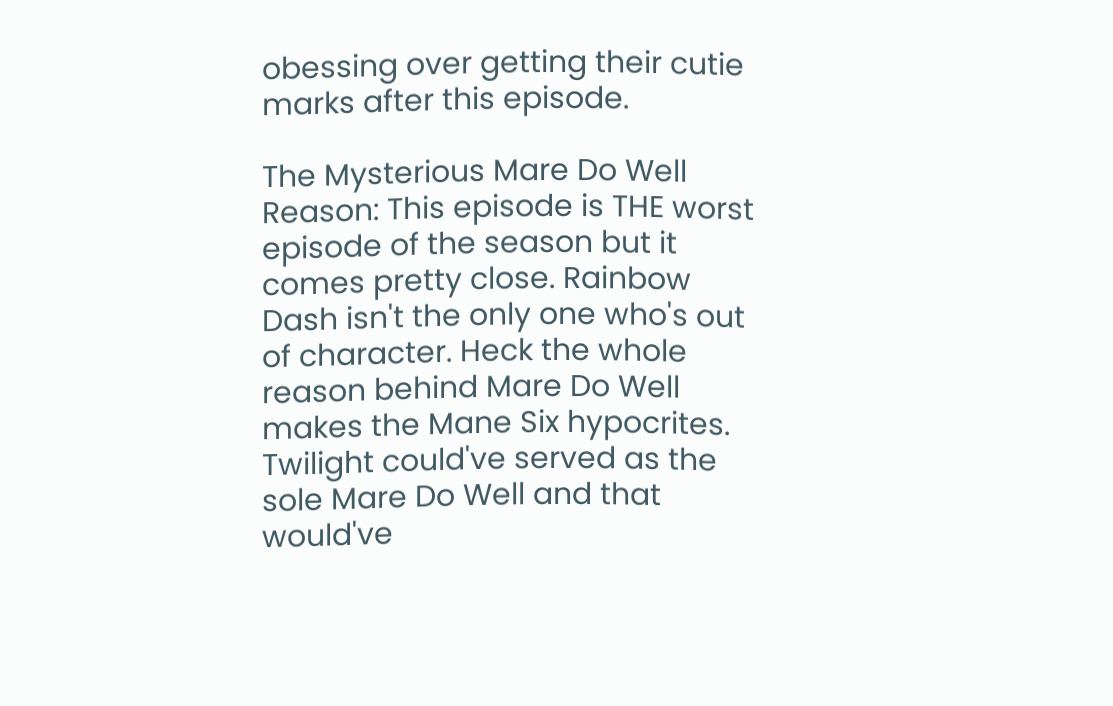obessing over getting their cutie marks after this episode.

The Mysterious Mare Do Well
Reason: This episode is THE worst episode of the season but it comes pretty close. Rainbow Dash isn't the only one who's out of character. Heck the whole reason behind Mare Do Well makes the Mane Six hypocrites. Twilight could've served as the sole Mare Do Well and that would've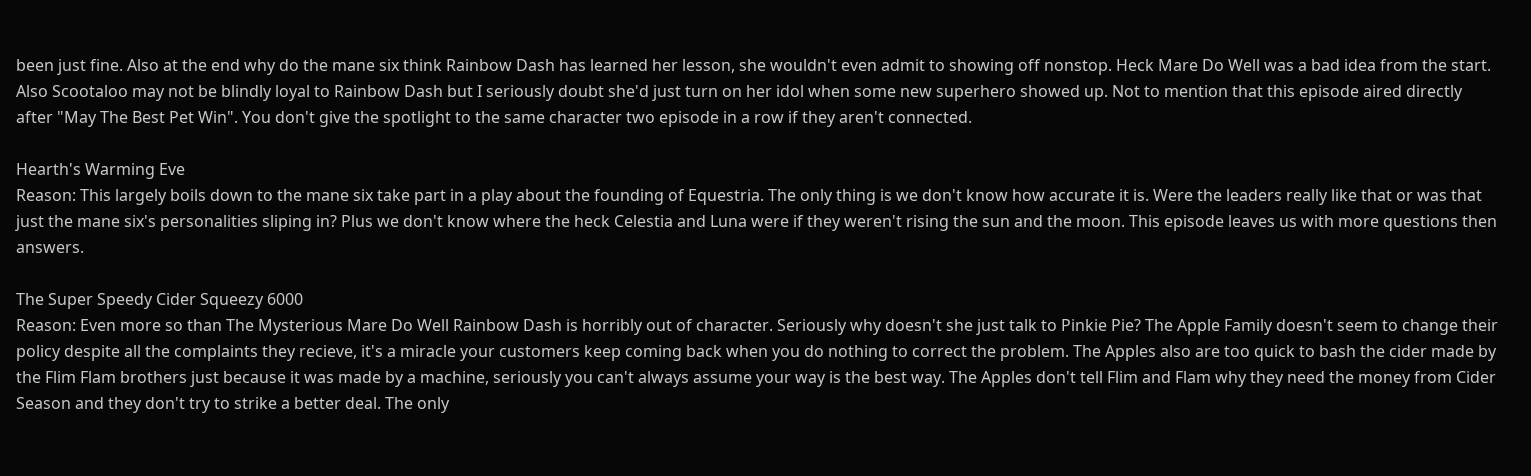been just fine. Also at the end why do the mane six think Rainbow Dash has learned her lesson, she wouldn't even admit to showing off nonstop. Heck Mare Do Well was a bad idea from the start. Also Scootaloo may not be blindly loyal to Rainbow Dash but I seriously doubt she'd just turn on her idol when some new superhero showed up. Not to mention that this episode aired directly after "May The Best Pet Win". You don't give the spotlight to the same character two episode in a row if they aren't connected.

Hearth's Warming Eve
Reason: This largely boils down to the mane six take part in a play about the founding of Equestria. The only thing is we don't know how accurate it is. Were the leaders really like that or was that just the mane six's personalities sliping in? Plus we don't know where the heck Celestia and Luna were if they weren't rising the sun and the moon. This episode leaves us with more questions then answers.

The Super Speedy Cider Squeezy 6000
Reason: Even more so than The Mysterious Mare Do Well Rainbow Dash is horribly out of character. Seriously why doesn't she just talk to Pinkie Pie? The Apple Family doesn't seem to change their policy despite all the complaints they recieve, it's a miracle your customers keep coming back when you do nothing to correct the problem. The Apples also are too quick to bash the cider made by the Flim Flam brothers just because it was made by a machine, seriously you can't always assume your way is the best way. The Apples don't tell Flim and Flam why they need the money from Cider Season and they don't try to strike a better deal. The only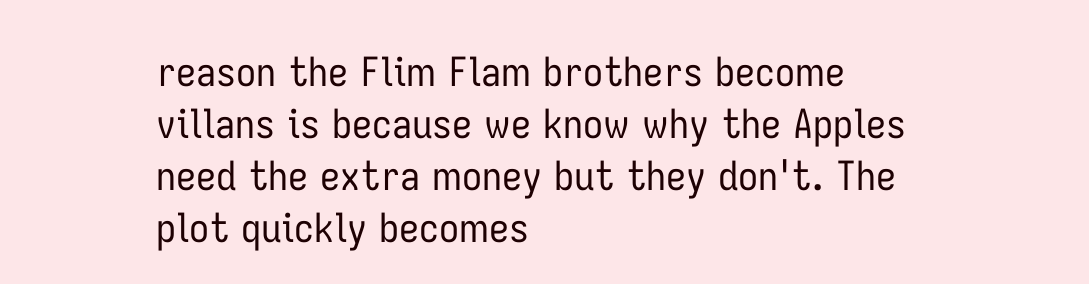reason the Flim Flam brothers become villans is because we know why the Apples need the extra money but they don't. The plot quickly becomes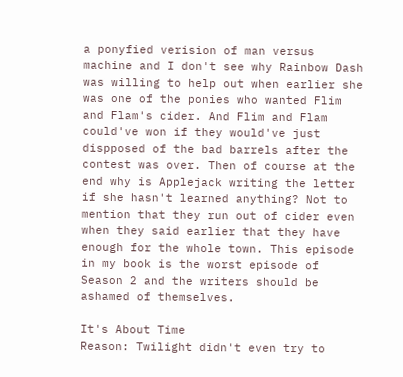a ponyfied verision of man versus machine and I don't see why Rainbow Dash was willing to help out when earlier she was one of the ponies who wanted Flim and Flam's cider. And Flim and Flam could've won if they would've just dispposed of the bad barrels after the contest was over. Then of course at the end why is Applejack writing the letter if she hasn't learned anything? Not to mention that they run out of cider even when they said earlier that they have enough for the whole town. This episode in my book is the worst episode of Season 2 and the writers should be ashamed of themselves.

It's About Time
Reason: Twilight didn't even try to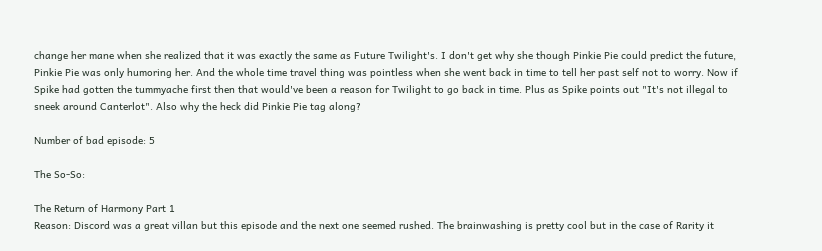change her mane when she realized that it was exactly the same as Future Twilight's. I don't get why she though Pinkie Pie could predict the future, Pinkie Pie was only humoring her. And the whole time travel thing was pointless when she went back in time to tell her past self not to worry. Now if Spike had gotten the tummyache first then that would've been a reason for Twilight to go back in time. Plus as Spike points out "It's not illegal to sneek around Canterlot". Also why the heck did Pinkie Pie tag along?

Number of bad episode: 5

The So-So:

The Return of Harmony Part 1
Reason: Discord was a great villan but this episode and the next one seemed rushed. The brainwashing is pretty cool but in the case of Rarity it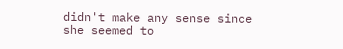didn't make any sense since she seemed to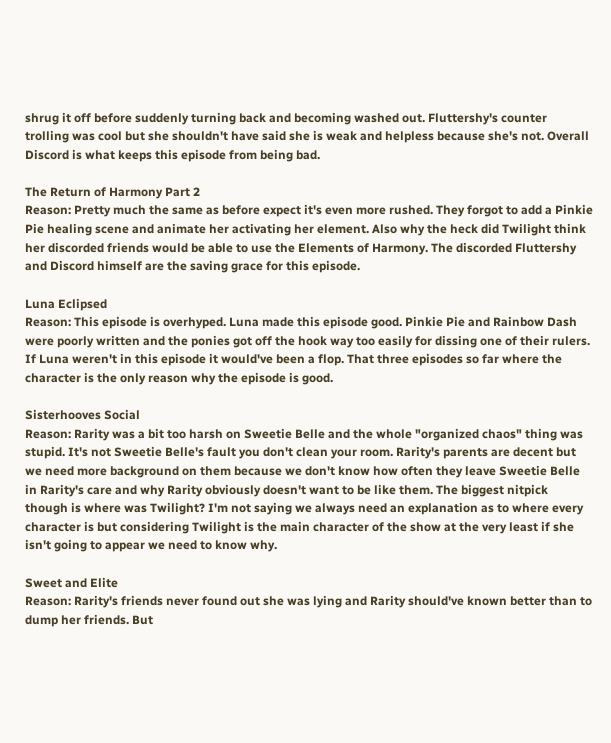shrug it off before suddenly turning back and becoming washed out. Fluttershy's counter trolling was cool but she shouldn't have said she is weak and helpless because she's not. Overall Discord is what keeps this episode from being bad.

The Return of Harmony Part 2
Reason: Pretty much the same as before expect it's even more rushed. They forgot to add a Pinkie Pie healing scene and animate her activating her element. Also why the heck did Twilight think her discorded friends would be able to use the Elements of Harmony. The discorded Fluttershy and Discord himself are the saving grace for this episode.

Luna Eclipsed
Reason: This episode is overhyped. Luna made this episode good. Pinkie Pie and Rainbow Dash were poorly written and the ponies got off the hook way too easily for dissing one of their rulers. If Luna weren't in this episode it would've been a flop. That three episodes so far where the character is the only reason why the episode is good.

Sisterhooves Social
Reason: Rarity was a bit too harsh on Sweetie Belle and the whole "organized chaos" thing was stupid. It's not Sweetie Belle's fault you don't clean your room. Rarity's parents are decent but we need more background on them because we don't know how often they leave Sweetie Belle in Rarity's care and why Rarity obviously doesn't want to be like them. The biggest nitpick though is where was Twilight? I'm not saying we always need an explanation as to where every character is but considering Twilight is the main character of the show at the very least if she isn't going to appear we need to know why.

Sweet and Elite
Reason: Rarity's friends never found out she was lying and Rarity should've known better than to dump her friends. But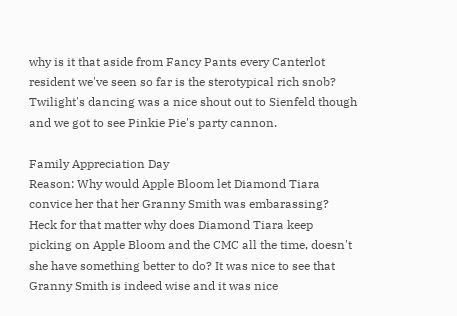why is it that aside from Fancy Pants every Canterlot resident we've seen so far is the sterotypical rich snob? Twilight's dancing was a nice shout out to Sienfeld though and we got to see Pinkie Pie's party cannon.

Family Appreciation Day
Reason: Why would Apple Bloom let Diamond Tiara convice her that her Granny Smith was embarassing? Heck for that matter why does Diamond Tiara keep picking on Apple Bloom and the CMC all the time, doesn't she have something better to do? It was nice to see that Granny Smith is indeed wise and it was nice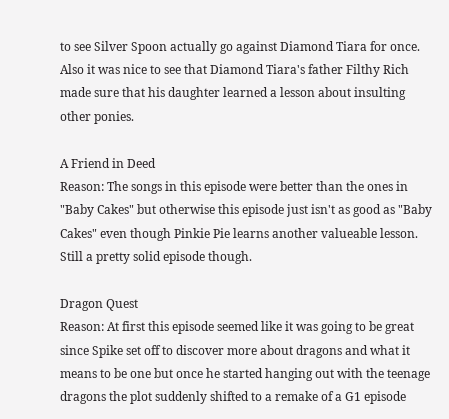to see Silver Spoon actually go against Diamond Tiara for once. Also it was nice to see that Diamond Tiara's father Filthy Rich made sure that his daughter learned a lesson about insulting other ponies.

A Friend in Deed
Reason: The songs in this episode were better than the ones in "Baby Cakes" but otherwise this episode just isn't as good as "Baby Cakes" even though Pinkie Pie learns another valueable lesson. Still a pretty solid episode though.

Dragon Quest
Reason: At first this episode seemed like it was going to be great since Spike set off to discover more about dragons and what it means to be one but once he started hanging out with the teenage dragons the plot suddenly shifted to a remake of a G1 episode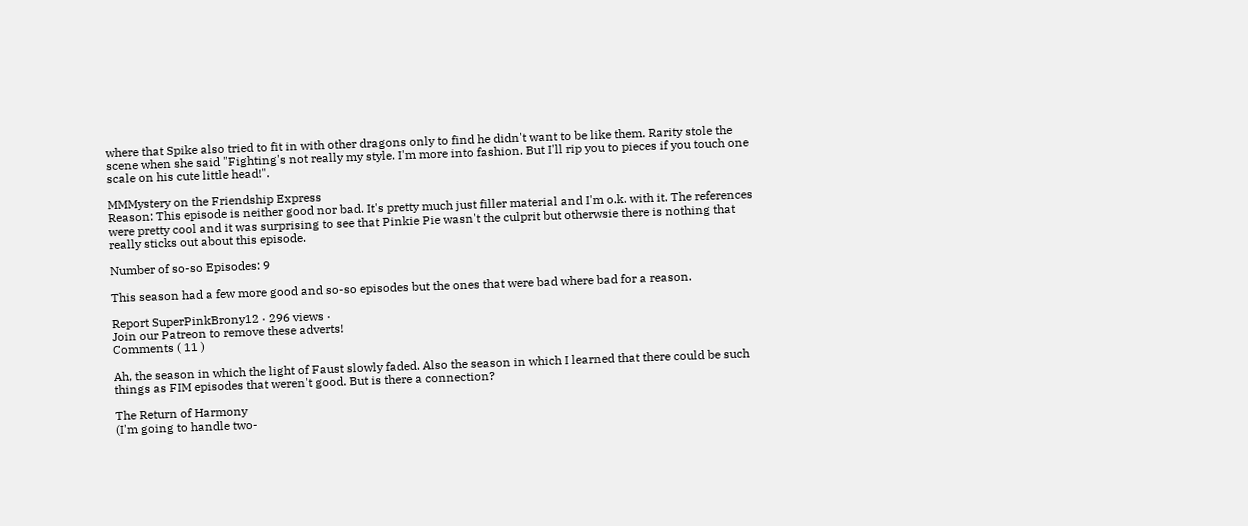where that Spike also tried to fit in with other dragons only to find he didn't want to be like them. Rarity stole the scene when she said "Fighting's not really my style. I'm more into fashion. But I'll rip you to pieces if you touch one scale on his cute little head!".

MMMystery on the Friendship Express
Reason: This episode is neither good nor bad. It's pretty much just filler material and I'm o.k. with it. The references were pretty cool and it was surprising to see that Pinkie Pie wasn't the culprit but otherwsie there is nothing that really sticks out about this episode.

Number of so-so Episodes: 9

This season had a few more good and so-so episodes but the ones that were bad where bad for a reason.

Report SuperPinkBrony12 · 296 views ·
Join our Patreon to remove these adverts!
Comments ( 11 )

Ah, the season in which the light of Faust slowly faded. Also the season in which I learned that there could be such things as FIM episodes that weren't good. But is there a connection?

The Return of Harmony
(I'm going to handle two-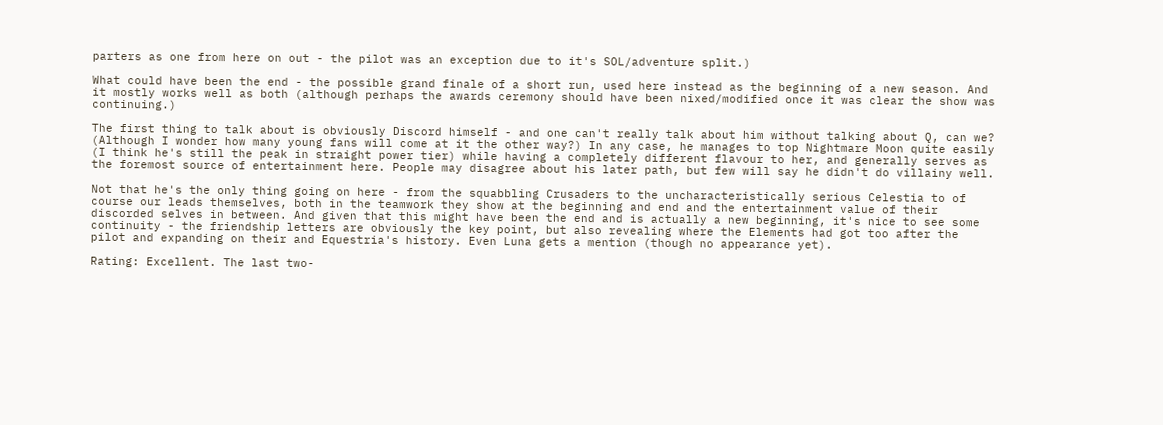parters as one from here on out - the pilot was an exception due to it's SOL/adventure split.)

What could have been the end - the possible grand finale of a short run, used here instead as the beginning of a new season. And it mostly works well as both (although perhaps the awards ceremony should have been nixed/modified once it was clear the show was continuing.)

The first thing to talk about is obviously Discord himself - and one can't really talk about him without talking about Q, can we? (Although I wonder how many young fans will come at it the other way?) In any case, he manages to top Nightmare Moon quite easily (I think he's still the peak in straight power tier) while having a completely different flavour to her, and generally serves as the foremost source of entertainment here. People may disagree about his later path, but few will say he didn't do villainy well.

Not that he's the only thing going on here - from the squabbling Crusaders to the uncharacteristically serious Celestia to of course our leads themselves, both in the teamwork they show at the beginning and end and the entertainment value of their discorded selves in between. And given that this might have been the end and is actually a new beginning, it's nice to see some continuity - the friendship letters are obviously the key point, but also revealing where the Elements had got too after the pilot and expanding on their and Equestria's history. Even Luna gets a mention (though no appearance yet).

Rating: Excellent. The last two-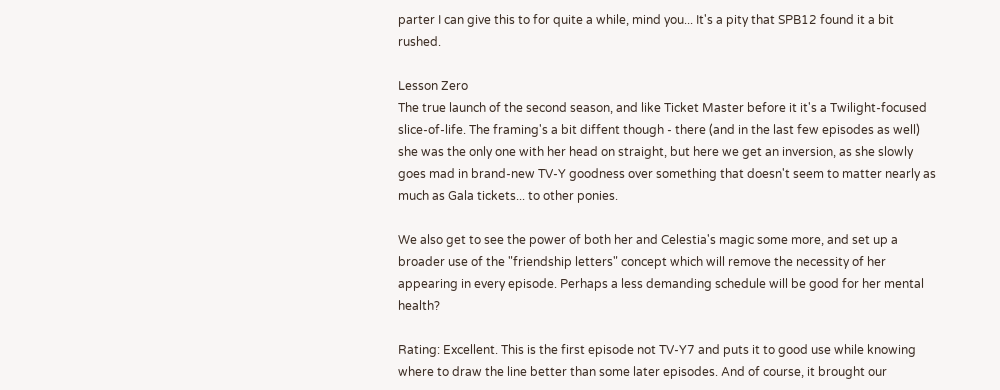parter I can give this to for quite a while, mind you... It's a pity that SPB12 found it a bit rushed.

Lesson Zero
The true launch of the second season, and like Ticket Master before it it's a Twilight-focused slice-of-life. The framing's a bit diffent though - there (and in the last few episodes as well) she was the only one with her head on straight, but here we get an inversion, as she slowly goes mad in brand-new TV-Y goodness over something that doesn't seem to matter nearly as much as Gala tickets... to other ponies.

We also get to see the power of both her and Celestia's magic some more, and set up a broader use of the "friendship letters" concept which will remove the necessity of her appearing in every episode. Perhaps a less demanding schedule will be good for her mental health?

Rating: Excellent. This is the first episode not TV-Y7 and puts it to good use while knowing where to draw the line better than some later episodes. And of course, it brought our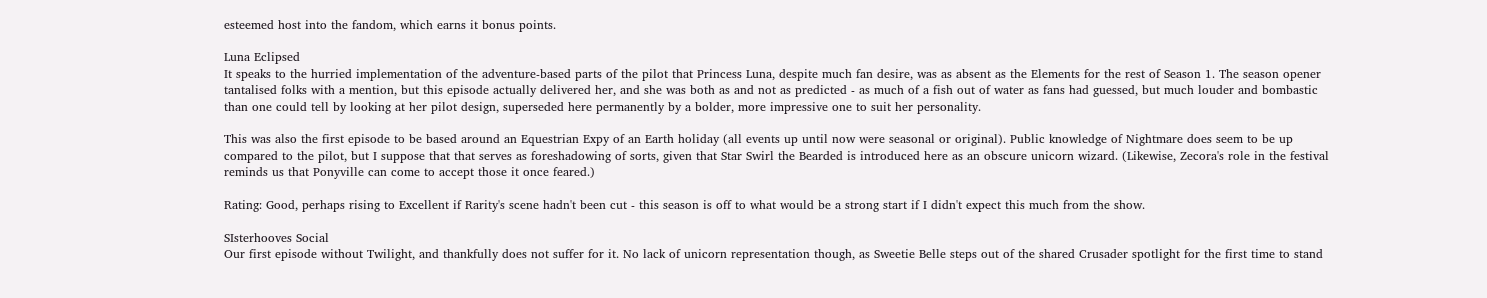esteemed host into the fandom, which earns it bonus points.

Luna Eclipsed
It speaks to the hurried implementation of the adventure-based parts of the pilot that Princess Luna, despite much fan desire, was as absent as the Elements for the rest of Season 1. The season opener tantalised folks with a mention, but this episode actually delivered her, and she was both as and not as predicted - as much of a fish out of water as fans had guessed, but much louder and bombastic than one could tell by looking at her pilot design, superseded here permanently by a bolder, more impressive one to suit her personality.

This was also the first episode to be based around an Equestrian Expy of an Earth holiday (all events up until now were seasonal or original). Public knowledge of Nightmare does seem to be up compared to the pilot, but I suppose that that serves as foreshadowing of sorts, given that Star Swirl the Bearded is introduced here as an obscure unicorn wizard. (Likewise, Zecora's role in the festival reminds us that Ponyville can come to accept those it once feared.)

Rating: Good, perhaps rising to Excellent if Rarity's scene hadn't been cut - this season is off to what would be a strong start if I didn't expect this much from the show.

SIsterhooves Social
Our first episode without Twilight, and thankfully does not suffer for it. No lack of unicorn representation though, as Sweetie Belle steps out of the shared Crusader spotlight for the first time to stand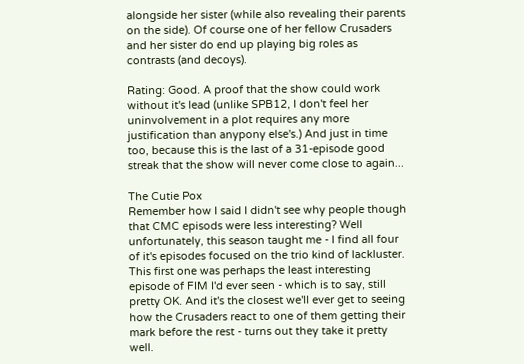alongside her sister (while also revealing their parents on the side). Of course one of her fellow Crusaders and her sister do end up playing big roles as contrasts (and decoys).

Rating: Good. A proof that the show could work without it's lead (unlike SPB12, I don't feel her uninvolvement in a plot requires any more justification than anypony else's.) And just in time too, because this is the last of a 31-episode good streak that the show will never come close to again...

The Cutie Pox
Remember how I said I didn't see why people though that CMC episods were less interesting? Well unfortunately, this season taught me - I find all four of it's episodes focused on the trio kind of lackluster. This first one was perhaps the least interesting episode of FIM I'd ever seen - which is to say, still pretty OK. And it's the closest we'll ever get to seeing how the Crusaders react to one of them getting their mark before the rest - turns out they take it pretty well.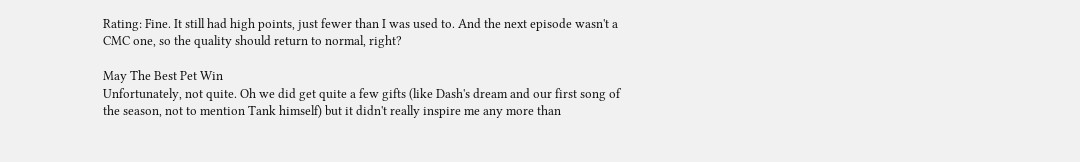Rating: Fine. It still had high points, just fewer than I was used to. And the next episode wasn't a CMC one, so the quality should return to normal, right?

May The Best Pet Win
Unfortunately, not quite. Oh we did get quite a few gifts (like Dash's dream and our first song of the season, not to mention Tank himself) but it didn't really inspire me any more than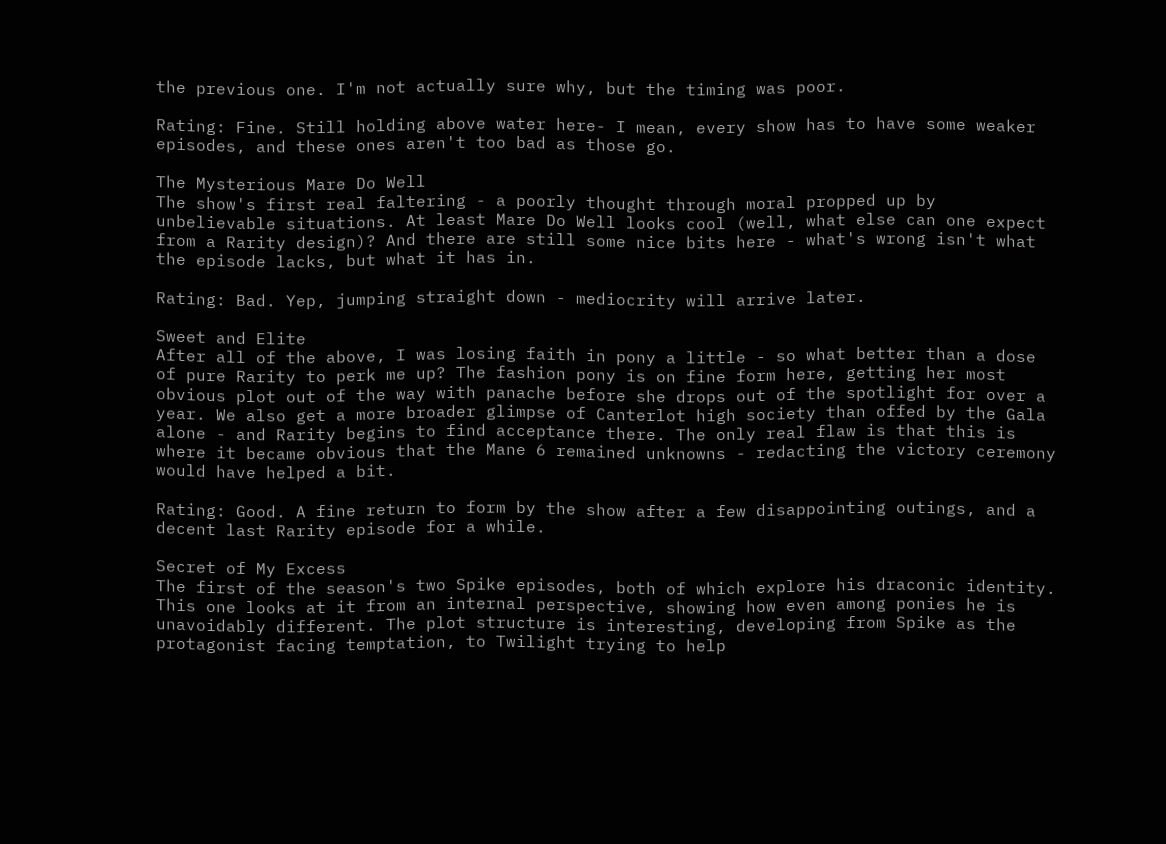the previous one. I'm not actually sure why, but the timing was poor.

Rating: Fine. Still holding above water here- I mean, every show has to have some weaker episodes, and these ones aren't too bad as those go.

The Mysterious Mare Do Well
The show's first real faltering - a poorly thought through moral propped up by unbelievable situations. At least Mare Do Well looks cool (well, what else can one expect from a Rarity design)? And there are still some nice bits here - what's wrong isn't what the episode lacks, but what it has in.

Rating: Bad. Yep, jumping straight down - mediocrity will arrive later.

Sweet and Elite
After all of the above, I was losing faith in pony a little - so what better than a dose of pure Rarity to perk me up? The fashion pony is on fine form here, getting her most obvious plot out of the way with panache before she drops out of the spotlight for over a year. We also get a more broader glimpse of Canterlot high society than offed by the Gala alone - and Rarity begins to find acceptance there. The only real flaw is that this is where it became obvious that the Mane 6 remained unknowns - redacting the victory ceremony would have helped a bit.

Rating: Good. A fine return to form by the show after a few disappointing outings, and a decent last Rarity episode for a while.

Secret of My Excess
The first of the season's two Spike episodes, both of which explore his draconic identity. This one looks at it from an internal perspective, showing how even among ponies he is unavoidably different. The plot structure is interesting, developing from Spike as the protagonist facing temptation, to Twilight trying to help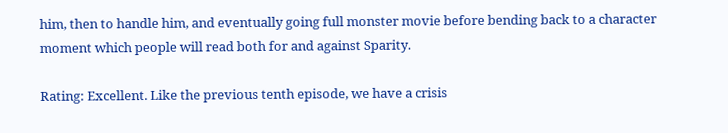him, then to handle him, and eventually going full monster movie before bending back to a character moment which people will read both for and against Sparity.

Rating: Excellent. Like the previous tenth episode, we have a crisis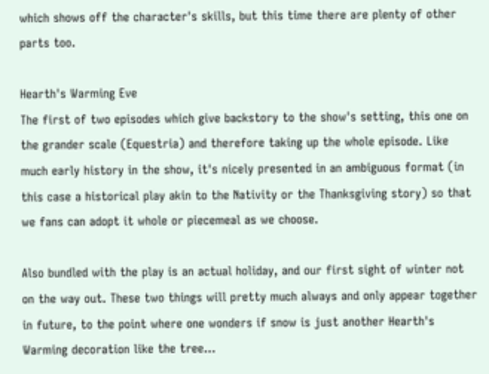which shows off the character's skills, but this time there are plenty of other parts too.

Hearth's Warming Eve
The first of two episodes which give backstory to the show's setting, this one on the grander scale (Equestria) and therefore taking up the whole episode. Like much early history in the show, it's nicely presented in an ambiguous format (in this case a historical play akin to the Nativity or the Thanksgiving story) so that we fans can adopt it whole or piecemeal as we choose.

Also bundled with the play is an actual holiday, and our first sight of winter not on the way out. These two things will pretty much always and only appear together in future, to the point where one wonders if snow is just another Hearth's Warming decoration like the tree...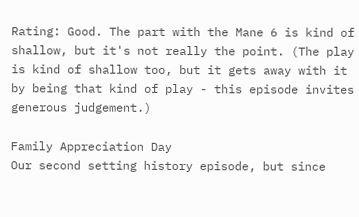Rating: Good. The part with the Mane 6 is kind of shallow, but it's not really the point. (The play is kind of shallow too, but it gets away with it by being that kind of play - this episode invites generous judgement.)

Family Appreciation Day
Our second setting history episode, but since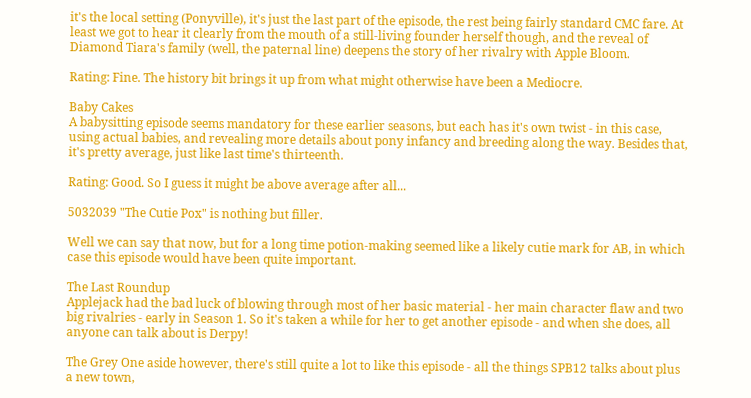it's the local setting (Ponyville), it's just the last part of the episode, the rest being fairly standard CMC fare. At least we got to hear it clearly from the mouth of a still-living founder herself though, and the reveal of Diamond Tiara's family (well, the paternal line) deepens the story of her rivalry with Apple Bloom.

Rating: Fine. The history bit brings it up from what might otherwise have been a Mediocre.

Baby Cakes
A babysitting episode seems mandatory for these earlier seasons, but each has it's own twist - in this case, using actual babies, and revealing more details about pony infancy and breeding along the way. Besides that, it's pretty average, just like last time's thirteenth.

Rating: Good. So I guess it might be above average after all...

5032039 "The Cutie Pox" is nothing but filler.

Well we can say that now, but for a long time potion-making seemed like a likely cutie mark for AB, in which case this episode would have been quite important.

The Last Roundup
Applejack had the bad luck of blowing through most of her basic material - her main character flaw and two big rivalries - early in Season 1. So it's taken a while for her to get another episode - and when she does, all anyone can talk about is Derpy!

The Grey One aside however, there's still quite a lot to like this episode - all the things SPB12 talks about plus a new town,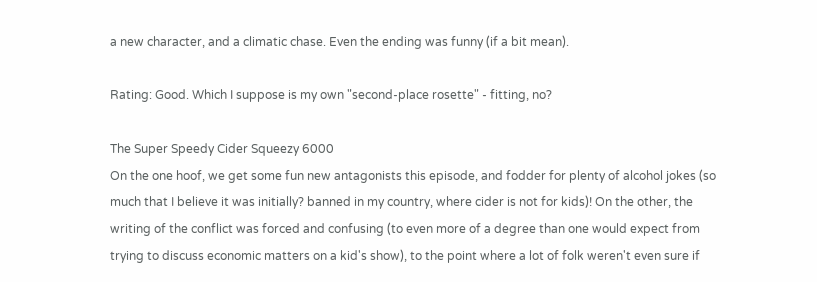a new character, and a climatic chase. Even the ending was funny (if a bit mean).

Rating: Good. Which I suppose is my own "second-place rosette" - fitting, no?

The Super Speedy Cider Squeezy 6000
On the one hoof, we get some fun new antagonists this episode, and fodder for plenty of alcohol jokes (so much that I believe it was initially? banned in my country, where cider is not for kids)! On the other, the writing of the conflict was forced and confusing (to even more of a degree than one would expect from trying to discuss economic matters on a kid's show), to the point where a lot of folk weren't even sure if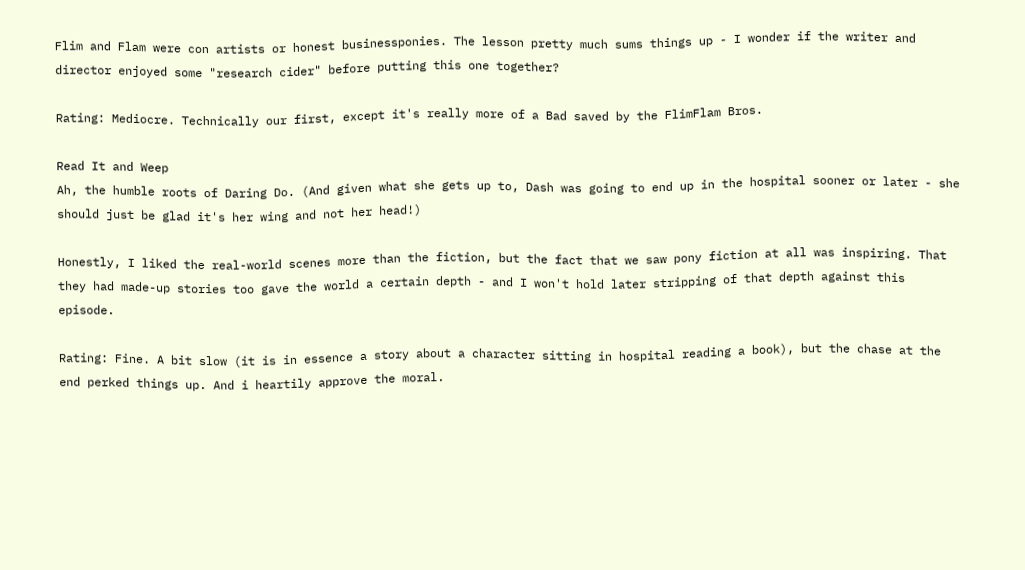Flim and Flam were con artists or honest businessponies. The lesson pretty much sums things up - I wonder if the writer and director enjoyed some "research cider" before putting this one together?

Rating: Mediocre. Technically our first, except it's really more of a Bad saved by the FlimFlam Bros.

Read It and Weep
Ah, the humble roots of Daring Do. (And given what she gets up to, Dash was going to end up in the hospital sooner or later - she should just be glad it's her wing and not her head!)

Honestly, I liked the real-world scenes more than the fiction, but the fact that we saw pony fiction at all was inspiring. That they had made-up stories too gave the world a certain depth - and I won't hold later stripping of that depth against this episode.

Rating: Fine. A bit slow (it is in essence a story about a character sitting in hospital reading a book), but the chase at the end perked things up. And i heartily approve the moral.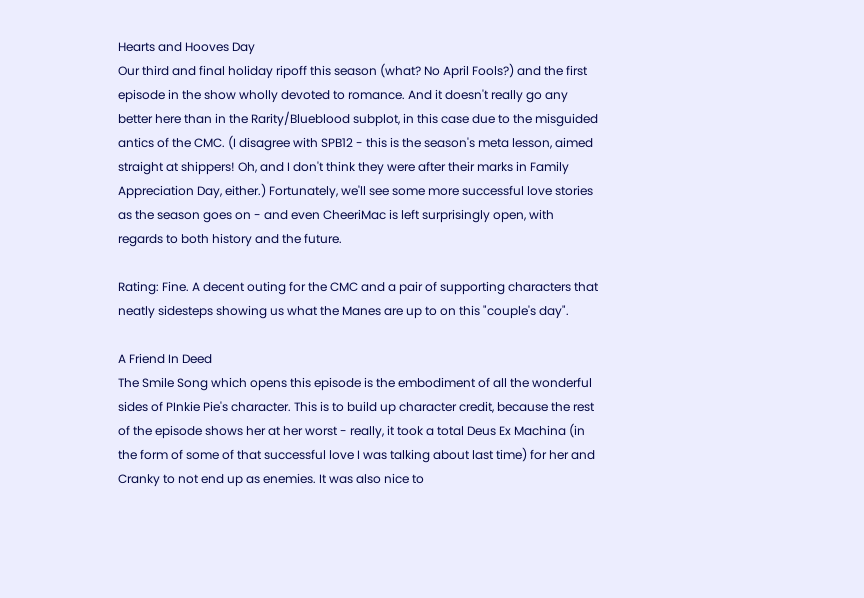Hearts and Hooves Day
Our third and final holiday ripoff this season (what? No April Fools?) and the first episode in the show wholly devoted to romance. And it doesn't really go any better here than in the Rarity/Blueblood subplot, in this case due to the misguided antics of the CMC. (I disagree with SPB12 - this is the season's meta lesson, aimed straight at shippers! Oh, and I don't think they were after their marks in Family Appreciation Day, either.) Fortunately, we'll see some more successful love stories as the season goes on - and even CheeriMac is left surprisingly open, with regards to both history and the future.

Rating: Fine. A decent outing for the CMC and a pair of supporting characters that neatly sidesteps showing us what the Manes are up to on this "couple's day".

A Friend In Deed
The Smile Song which opens this episode is the embodiment of all the wonderful sides of PInkie Pie's character. This is to build up character credit, because the rest of the episode shows her at her worst - really, it took a total Deus Ex Machina (in the form of some of that successful love I was talking about last time) for her and Cranky to not end up as enemies. It was also nice to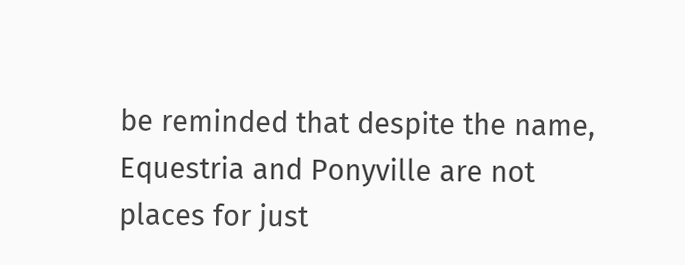be reminded that despite the name, Equestria and Ponyville are not places for just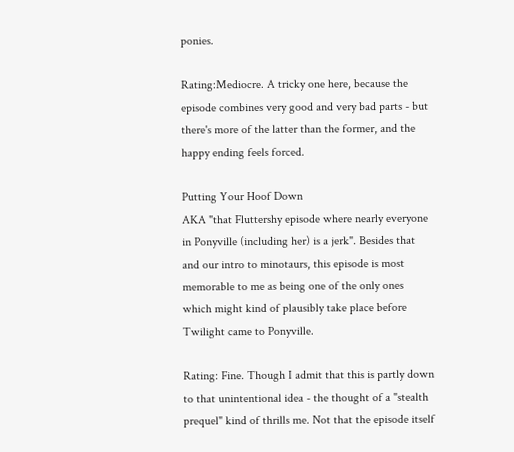ponies.

Rating:Mediocre. A tricky one here, because the episode combines very good and very bad parts - but there's more of the latter than the former, and the happy ending feels forced.

Putting Your Hoof Down
AKA "that Fluttershy episode where nearly everyone in Ponyville (including her) is a jerk". Besides that and our intro to minotaurs, this episode is most memorable to me as being one of the only ones which might kind of plausibly take place before Twilight came to Ponyville.

Rating: Fine. Though I admit that this is partly down to that unintentional idea - the thought of a "stealth prequel" kind of thrills me. Not that the episode itself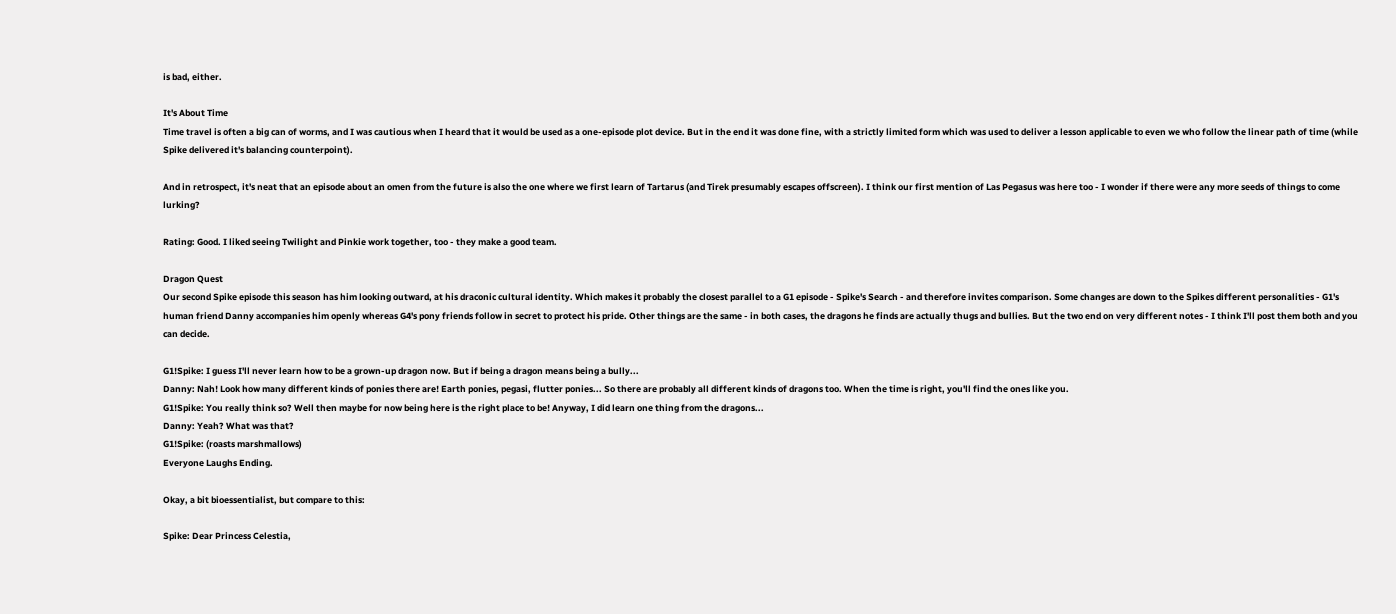is bad, either.

It's About Time
Time travel is often a big can of worms, and I was cautious when I heard that it would be used as a one-episode plot device. But in the end it was done fine, with a strictly limited form which was used to deliver a lesson applicable to even we who follow the linear path of time (while Spike delivered it's balancing counterpoint).

And in retrospect, it's neat that an episode about an omen from the future is also the one where we first learn of Tartarus (and Tirek presumably escapes offscreen). I think our first mention of Las Pegasus was here too - I wonder if there were any more seeds of things to come lurking?

Rating: Good. I liked seeing Twilight and Pinkie work together, too - they make a good team.

Dragon Quest
Our second Spike episode this season has him looking outward, at his draconic cultural identity. Which makes it probably the closest parallel to a G1 episode - Spike's Search - and therefore invites comparison. Some changes are down to the Spikes different personalities - G1's human friend Danny accompanies him openly whereas G4's pony friends follow in secret to protect his pride. Other things are the same - in both cases, the dragons he finds are actually thugs and bullies. But the two end on very different notes - I think I'll post them both and you can decide.

G1!Spike: I guess I'll never learn how to be a grown-up dragon now. But if being a dragon means being a bully...
Danny: Nah! Look how many different kinds of ponies there are! Earth ponies, pegasi, flutter ponies... So there are probably all different kinds of dragons too. When the time is right, you'll find the ones like you.
G1!Spike: You really think so? Well then maybe for now being here is the right place to be! Anyway, I did learn one thing from the dragons...
Danny: Yeah? What was that?
G1!Spike: (roasts marshmallows)
Everyone Laughs Ending.

Okay, a bit bioessentialist, but compare to this:

Spike: Dear Princess Celestia,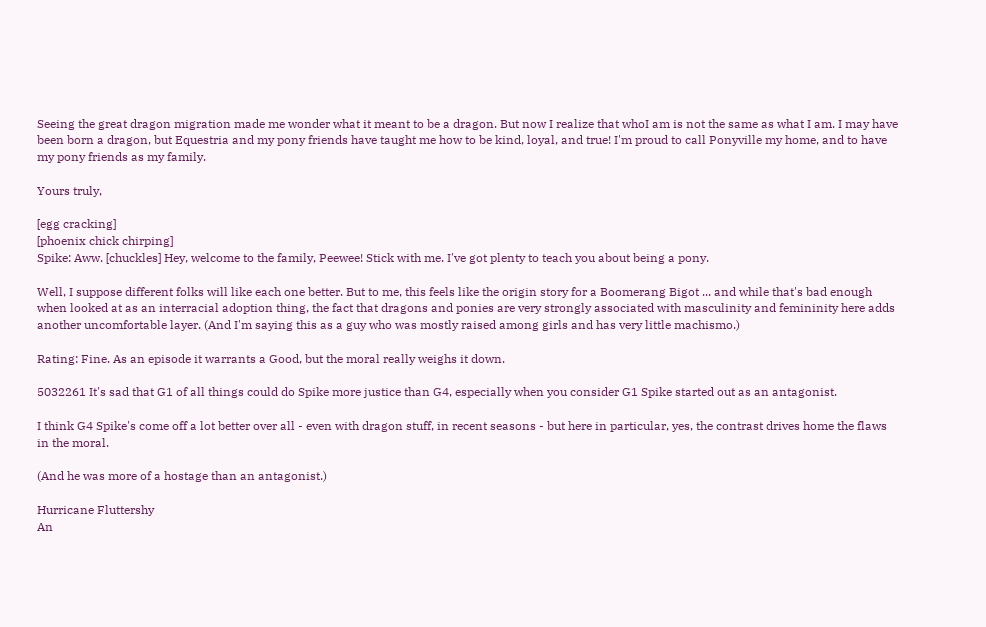Seeing the great dragon migration made me wonder what it meant to be a dragon. But now I realize that whoI am is not the same as what I am. I may have been born a dragon, but Equestria and my pony friends have taught me how to be kind, loyal, and true! I'm proud to call Ponyville my home, and to have my pony friends as my family.

Yours truly,

[egg cracking]
[phoenix chick chirping]
Spike: Aww. [chuckles] Hey, welcome to the family, Peewee! Stick with me. I've got plenty to teach you about being a pony.

Well, I suppose different folks will like each one better. But to me, this feels like the origin story for a Boomerang Bigot ... and while that's bad enough when looked at as an interracial adoption thing, the fact that dragons and ponies are very strongly associated with masculinity and femininity here adds another uncomfortable layer. (And I'm saying this as a guy who was mostly raised among girls and has very little machismo.)

Rating: Fine. As an episode it warrants a Good, but the moral really weighs it down.

5032261 It's sad that G1 of all things could do Spike more justice than G4, especially when you consider G1 Spike started out as an antagonist.

I think G4 Spike's come off a lot better over all - even with dragon stuff, in recent seasons - but here in particular, yes, the contrast drives home the flaws in the moral.

(And he was more of a hostage than an antagonist.)

Hurricane Fluttershy
An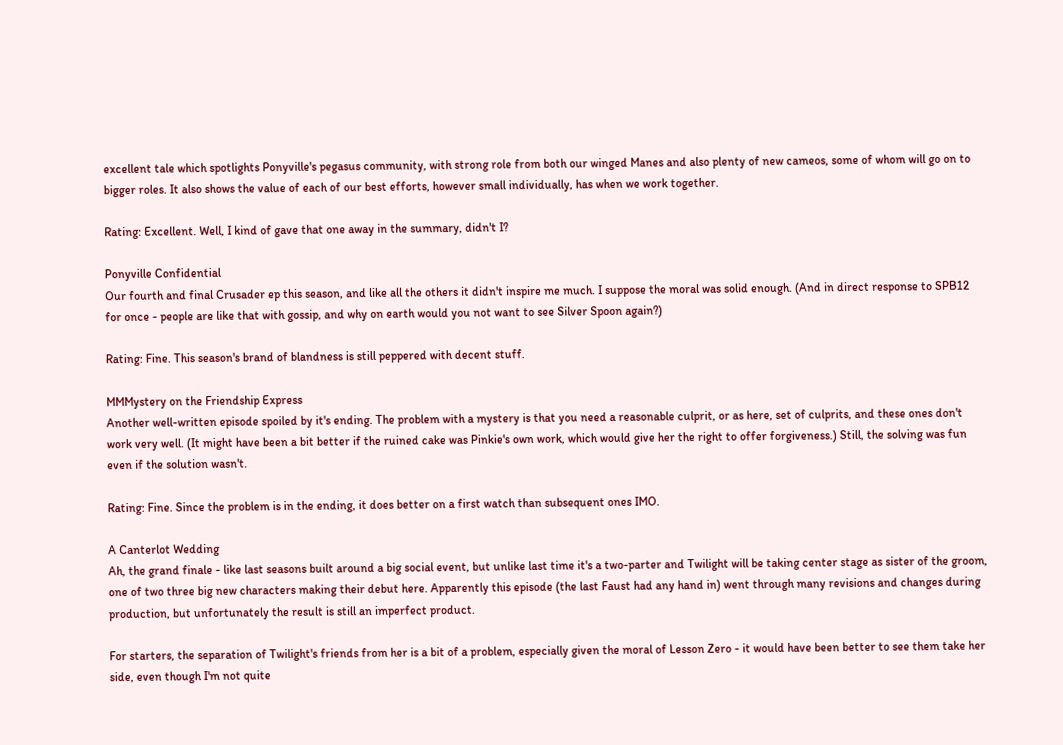excellent tale which spotlights Ponyville's pegasus community, with strong role from both our winged Manes and also plenty of new cameos, some of whom will go on to bigger roles. It also shows the value of each of our best efforts, however small individually, has when we work together.

Rating: Excellent. Well, I kind of gave that one away in the summary, didn't I?

Ponyville Confidential
Our fourth and final Crusader ep this season, and like all the others it didn't inspire me much. I suppose the moral was solid enough. (And in direct response to SPB12 for once - people are like that with gossip, and why on earth would you not want to see Silver Spoon again?)

Rating: Fine. This season's brand of blandness is still peppered with decent stuff.

MMMystery on the Friendship Express
Another well-written episode spoiled by it's ending. The problem with a mystery is that you need a reasonable culprit, or as here, set of culprits, and these ones don't work very well. (It might have been a bit better if the ruined cake was Pinkie's own work, which would give her the right to offer forgiveness.) Still, the solving was fun even if the solution wasn't.

Rating: Fine. Since the problem is in the ending, it does better on a first watch than subsequent ones IMO.

A Canterlot Wedding
Ah, the grand finale - like last seasons built around a big social event, but unlike last time it's a two-parter and Twilight will be taking center stage as sister of the groom, one of two three big new characters making their debut here. Apparently this episode (the last Faust had any hand in) went through many revisions and changes during production, but unfortunately the result is still an imperfect product.

For starters, the separation of Twilight's friends from her is a bit of a problem, especially given the moral of Lesson Zero - it would have been better to see them take her side, even though I'm not quite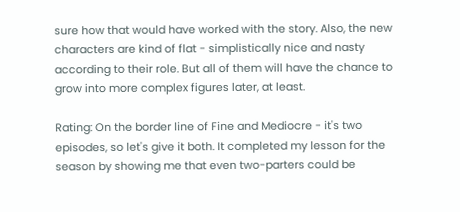sure how that would have worked with the story. Also, the new characters are kind of flat - simplistically nice and nasty according to their role. But all of them will have the chance to grow into more complex figures later, at least.

Rating: On the border line of Fine and Mediocre - it's two episodes, so let's give it both. It completed my lesson for the season by showing me that even two-parters could be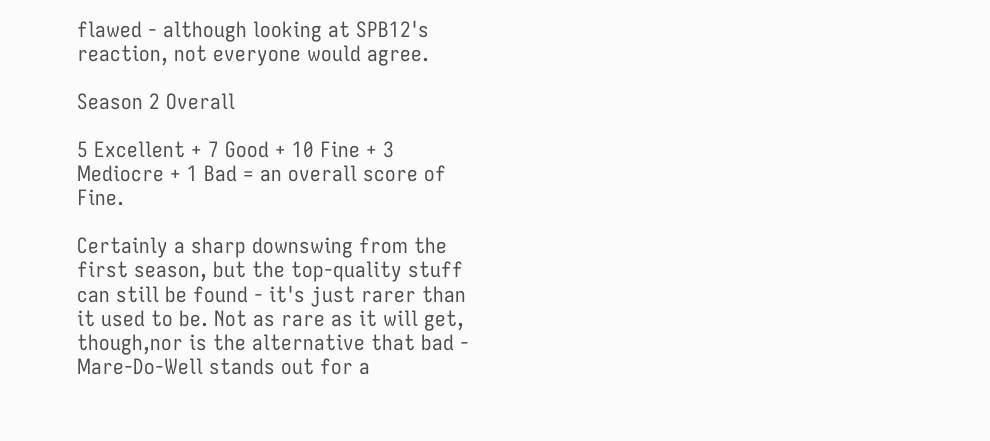flawed - although looking at SPB12's reaction, not everyone would agree.

Season 2 Overall

5 Excellent + 7 Good + 10 Fine + 3 Mediocre + 1 Bad = an overall score of Fine.

Certainly a sharp downswing from the first season, but the top-quality stuff can still be found - it's just rarer than it used to be. Not as rare as it will get, though,nor is the alternative that bad - Mare-Do-Well stands out for a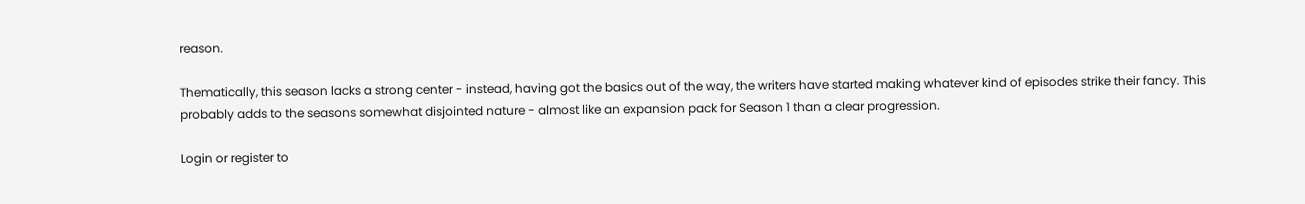reason.

Thematically, this season lacks a strong center - instead, having got the basics out of the way, the writers have started making whatever kind of episodes strike their fancy. This probably adds to the seasons somewhat disjointed nature - almost like an expansion pack for Season 1 than a clear progression.

Login or register to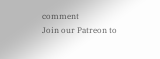comment
Join our Patreon to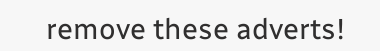remove these adverts!